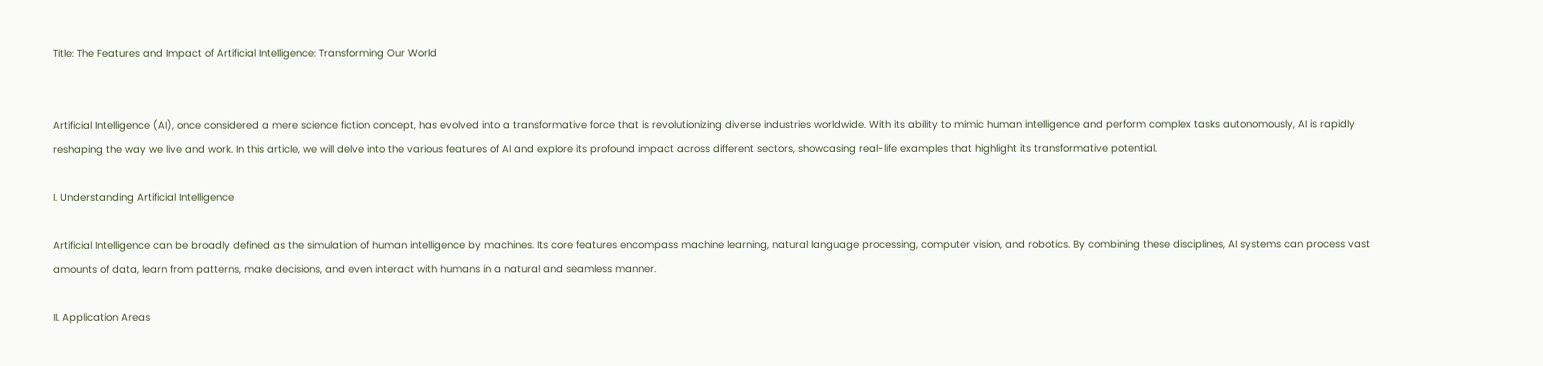Title: The Features and Impact of Artificial Intelligence: Transforming Our World


Artificial Intelligence (AI), once considered a mere science fiction concept, has evolved into a transformative force that is revolutionizing diverse industries worldwide. With its ability to mimic human intelligence and perform complex tasks autonomously, AI is rapidly reshaping the way we live and work. In this article, we will delve into the various features of AI and explore its profound impact across different sectors, showcasing real-life examples that highlight its transformative potential.

I. Understanding Artificial Intelligence

Artificial Intelligence can be broadly defined as the simulation of human intelligence by machines. Its core features encompass machine learning, natural language processing, computer vision, and robotics. By combining these disciplines, AI systems can process vast amounts of data, learn from patterns, make decisions, and even interact with humans in a natural and seamless manner.

II. Application Areas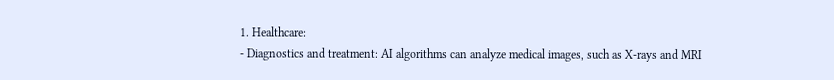1. Healthcare:
- Diagnostics and treatment: AI algorithms can analyze medical images, such as X-rays and MRI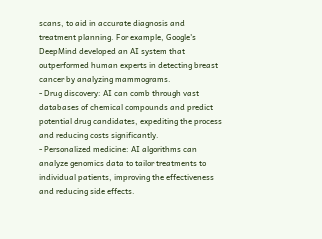scans, to aid in accurate diagnosis and treatment planning. For example, Google's DeepMind developed an AI system that outperformed human experts in detecting breast cancer by analyzing mammograms.
- Drug discovery: AI can comb through vast databases of chemical compounds and predict potential drug candidates, expediting the process and reducing costs significantly.
- Personalized medicine: AI algorithms can analyze genomics data to tailor treatments to individual patients, improving the effectiveness and reducing side effects.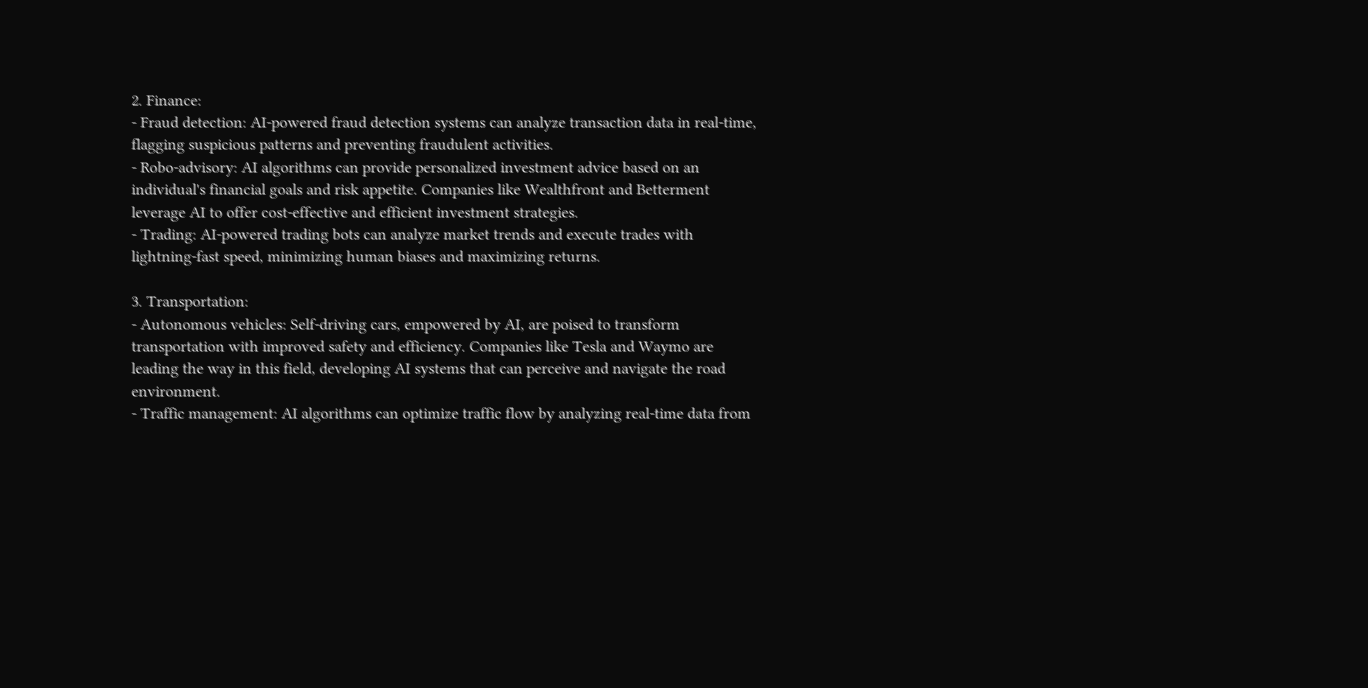2. Finance:
- Fraud detection: AI-powered fraud detection systems can analyze transaction data in real-time, flagging suspicious patterns and preventing fraudulent activities.
- Robo-advisory: AI algorithms can provide personalized investment advice based on an individual's financial goals and risk appetite. Companies like Wealthfront and Betterment leverage AI to offer cost-effective and efficient investment strategies.
- Trading: AI-powered trading bots can analyze market trends and execute trades with lightning-fast speed, minimizing human biases and maximizing returns.

3. Transportation:
- Autonomous vehicles: Self-driving cars, empowered by AI, are poised to transform transportation with improved safety and efficiency. Companies like Tesla and Waymo are leading the way in this field, developing AI systems that can perceive and navigate the road environment.
- Traffic management: AI algorithms can optimize traffic flow by analyzing real-time data from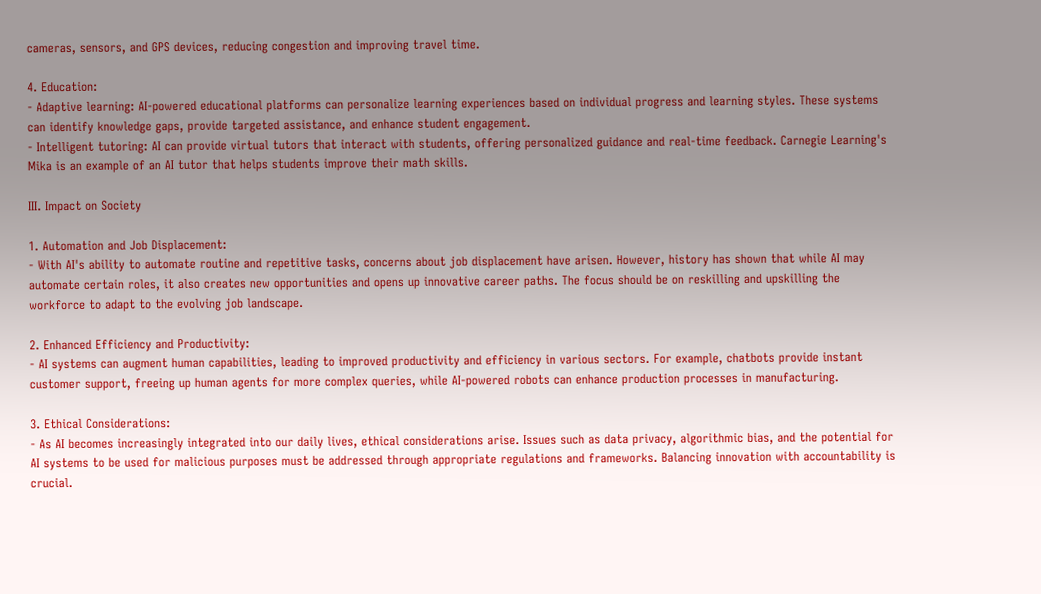cameras, sensors, and GPS devices, reducing congestion and improving travel time.

4. Education:
- Adaptive learning: AI-powered educational platforms can personalize learning experiences based on individual progress and learning styles. These systems can identify knowledge gaps, provide targeted assistance, and enhance student engagement.
- Intelligent tutoring: AI can provide virtual tutors that interact with students, offering personalized guidance and real-time feedback. Carnegie Learning's Mika is an example of an AI tutor that helps students improve their math skills.

III. Impact on Society

1. Automation and Job Displacement:
- With AI's ability to automate routine and repetitive tasks, concerns about job displacement have arisen. However, history has shown that while AI may automate certain roles, it also creates new opportunities and opens up innovative career paths. The focus should be on reskilling and upskilling the workforce to adapt to the evolving job landscape.

2. Enhanced Efficiency and Productivity:
- AI systems can augment human capabilities, leading to improved productivity and efficiency in various sectors. For example, chatbots provide instant customer support, freeing up human agents for more complex queries, while AI-powered robots can enhance production processes in manufacturing.

3. Ethical Considerations:
- As AI becomes increasingly integrated into our daily lives, ethical considerations arise. Issues such as data privacy, algorithmic bias, and the potential for AI systems to be used for malicious purposes must be addressed through appropriate regulations and frameworks. Balancing innovation with accountability is crucial.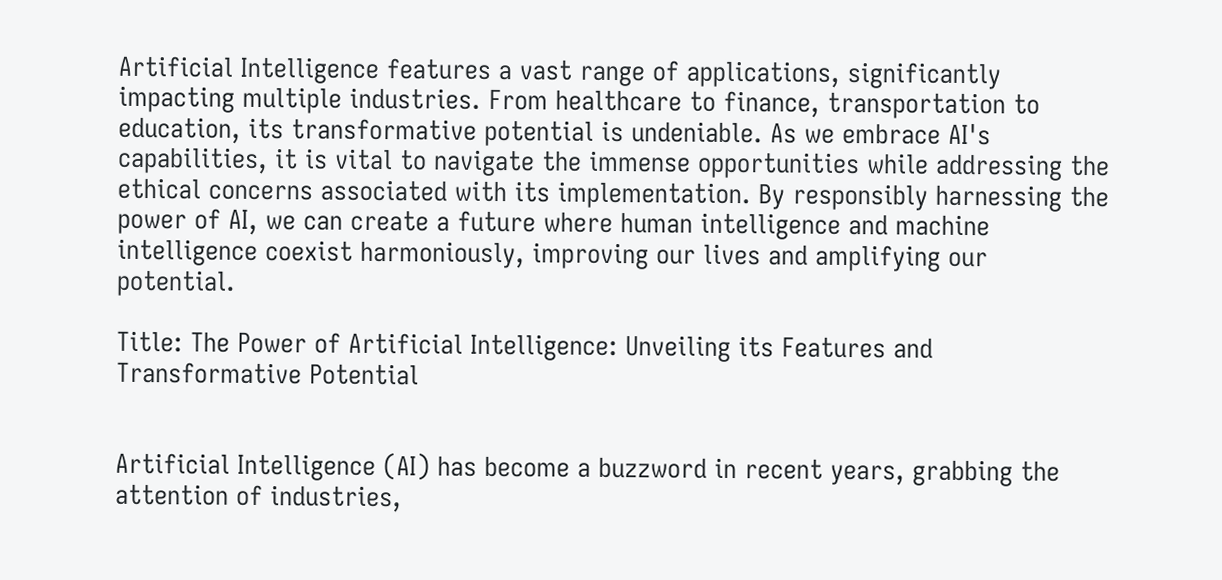Artificial Intelligence features a vast range of applications, significantly impacting multiple industries. From healthcare to finance, transportation to education, its transformative potential is undeniable. As we embrace AI's capabilities, it is vital to navigate the immense opportunities while addressing the ethical concerns associated with its implementation. By responsibly harnessing the power of AI, we can create a future where human intelligence and machine intelligence coexist harmoniously, improving our lives and amplifying our potential.

Title: The Power of Artificial Intelligence: Unveiling its Features and Transformative Potential


Artificial Intelligence (AI) has become a buzzword in recent years, grabbing the attention of industries,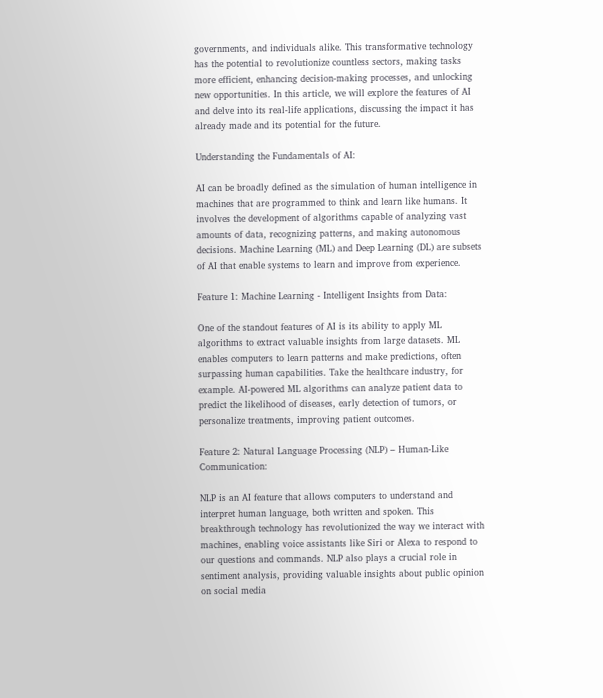governments, and individuals alike. This transformative technology has the potential to revolutionize countless sectors, making tasks more efficient, enhancing decision-making processes, and unlocking new opportunities. In this article, we will explore the features of AI and delve into its real-life applications, discussing the impact it has already made and its potential for the future.

Understanding the Fundamentals of AI:

AI can be broadly defined as the simulation of human intelligence in machines that are programmed to think and learn like humans. It involves the development of algorithms capable of analyzing vast amounts of data, recognizing patterns, and making autonomous decisions. Machine Learning (ML) and Deep Learning (DL) are subsets of AI that enable systems to learn and improve from experience.

Feature 1: Machine Learning - Intelligent Insights from Data:

One of the standout features of AI is its ability to apply ML algorithms to extract valuable insights from large datasets. ML enables computers to learn patterns and make predictions, often surpassing human capabilities. Take the healthcare industry, for example. AI-powered ML algorithms can analyze patient data to predict the likelihood of diseases, early detection of tumors, or personalize treatments, improving patient outcomes.

Feature 2: Natural Language Processing (NLP) – Human-Like Communication:

NLP is an AI feature that allows computers to understand and interpret human language, both written and spoken. This breakthrough technology has revolutionized the way we interact with machines, enabling voice assistants like Siri or Alexa to respond to our questions and commands. NLP also plays a crucial role in sentiment analysis, providing valuable insights about public opinion on social media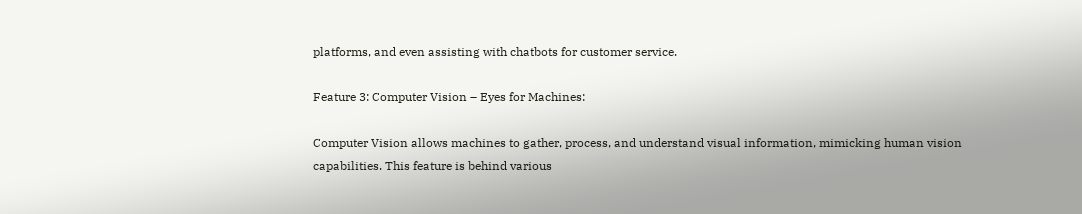platforms, and even assisting with chatbots for customer service.

Feature 3: Computer Vision – Eyes for Machines:

Computer Vision allows machines to gather, process, and understand visual information, mimicking human vision capabilities. This feature is behind various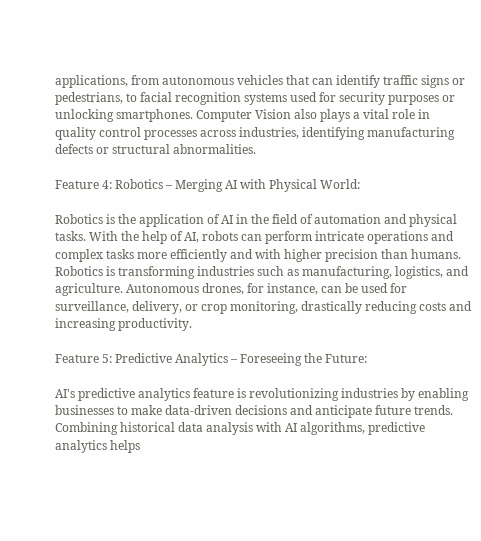applications, from autonomous vehicles that can identify traffic signs or pedestrians, to facial recognition systems used for security purposes or unlocking smartphones. Computer Vision also plays a vital role in quality control processes across industries, identifying manufacturing defects or structural abnormalities.

Feature 4: Robotics – Merging AI with Physical World:

Robotics is the application of AI in the field of automation and physical tasks. With the help of AI, robots can perform intricate operations and complex tasks more efficiently and with higher precision than humans. Robotics is transforming industries such as manufacturing, logistics, and agriculture. Autonomous drones, for instance, can be used for surveillance, delivery, or crop monitoring, drastically reducing costs and increasing productivity.

Feature 5: Predictive Analytics – Foreseeing the Future:

AI's predictive analytics feature is revolutionizing industries by enabling businesses to make data-driven decisions and anticipate future trends. Combining historical data analysis with AI algorithms, predictive analytics helps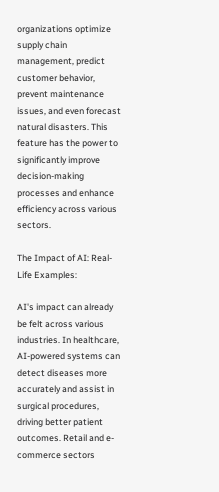organizations optimize supply chain management, predict customer behavior, prevent maintenance issues, and even forecast natural disasters. This feature has the power to significantly improve decision-making processes and enhance efficiency across various sectors.

The Impact of AI: Real-Life Examples:

AI's impact can already be felt across various industries. In healthcare, AI-powered systems can detect diseases more accurately and assist in surgical procedures, driving better patient outcomes. Retail and e-commerce sectors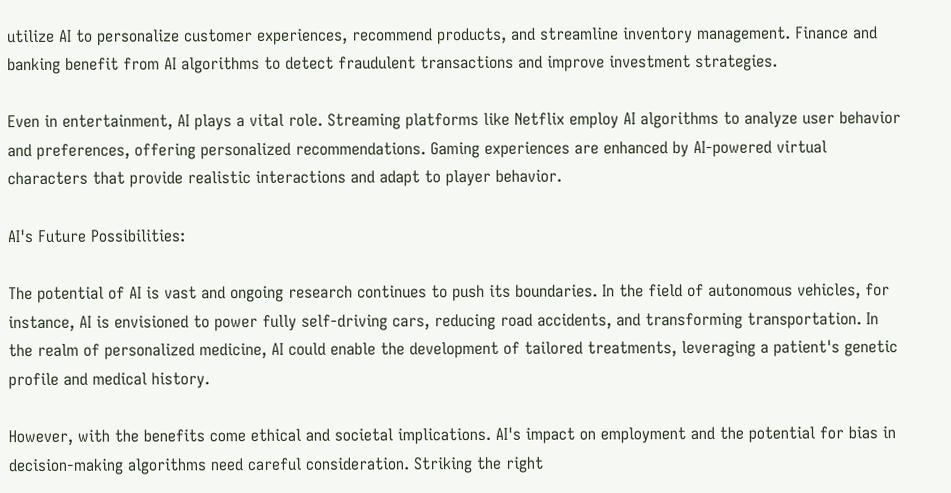utilize AI to personalize customer experiences, recommend products, and streamline inventory management. Finance and banking benefit from AI algorithms to detect fraudulent transactions and improve investment strategies.

Even in entertainment, AI plays a vital role. Streaming platforms like Netflix employ AI algorithms to analyze user behavior and preferences, offering personalized recommendations. Gaming experiences are enhanced by AI-powered virtual characters that provide realistic interactions and adapt to player behavior.

AI's Future Possibilities:

The potential of AI is vast and ongoing research continues to push its boundaries. In the field of autonomous vehicles, for instance, AI is envisioned to power fully self-driving cars, reducing road accidents, and transforming transportation. In the realm of personalized medicine, AI could enable the development of tailored treatments, leveraging a patient's genetic profile and medical history.

However, with the benefits come ethical and societal implications. AI's impact on employment and the potential for bias in decision-making algorithms need careful consideration. Striking the right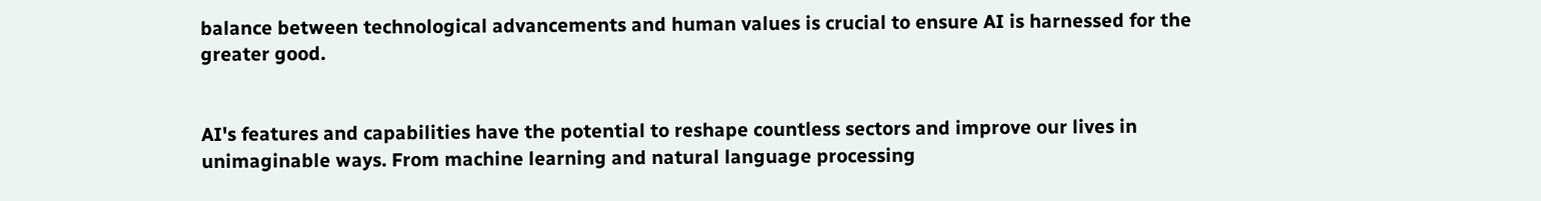balance between technological advancements and human values is crucial to ensure AI is harnessed for the greater good.


AI's features and capabilities have the potential to reshape countless sectors and improve our lives in unimaginable ways. From machine learning and natural language processing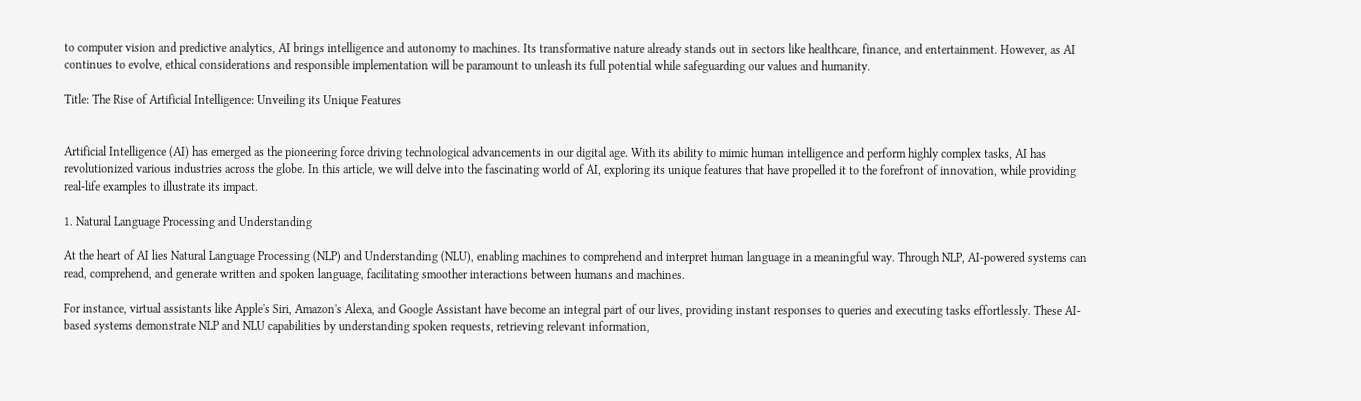to computer vision and predictive analytics, AI brings intelligence and autonomy to machines. Its transformative nature already stands out in sectors like healthcare, finance, and entertainment. However, as AI continues to evolve, ethical considerations and responsible implementation will be paramount to unleash its full potential while safeguarding our values and humanity.

Title: The Rise of Artificial Intelligence: Unveiling its Unique Features


Artificial Intelligence (AI) has emerged as the pioneering force driving technological advancements in our digital age. With its ability to mimic human intelligence and perform highly complex tasks, AI has revolutionized various industries across the globe. In this article, we will delve into the fascinating world of AI, exploring its unique features that have propelled it to the forefront of innovation, while providing real-life examples to illustrate its impact.

1. Natural Language Processing and Understanding

At the heart of AI lies Natural Language Processing (NLP) and Understanding (NLU), enabling machines to comprehend and interpret human language in a meaningful way. Through NLP, AI-powered systems can read, comprehend, and generate written and spoken language, facilitating smoother interactions between humans and machines.

For instance, virtual assistants like Apple's Siri, Amazon's Alexa, and Google Assistant have become an integral part of our lives, providing instant responses to queries and executing tasks effortlessly. These AI-based systems demonstrate NLP and NLU capabilities by understanding spoken requests, retrieving relevant information,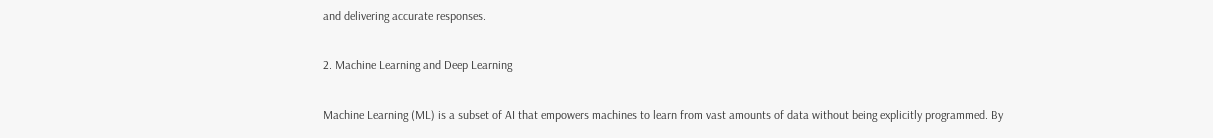and delivering accurate responses.

2. Machine Learning and Deep Learning

Machine Learning (ML) is a subset of AI that empowers machines to learn from vast amounts of data without being explicitly programmed. By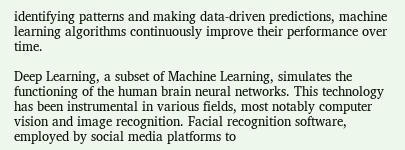identifying patterns and making data-driven predictions, machine learning algorithms continuously improve their performance over time.

Deep Learning, a subset of Machine Learning, simulates the functioning of the human brain neural networks. This technology has been instrumental in various fields, most notably computer vision and image recognition. Facial recognition software, employed by social media platforms to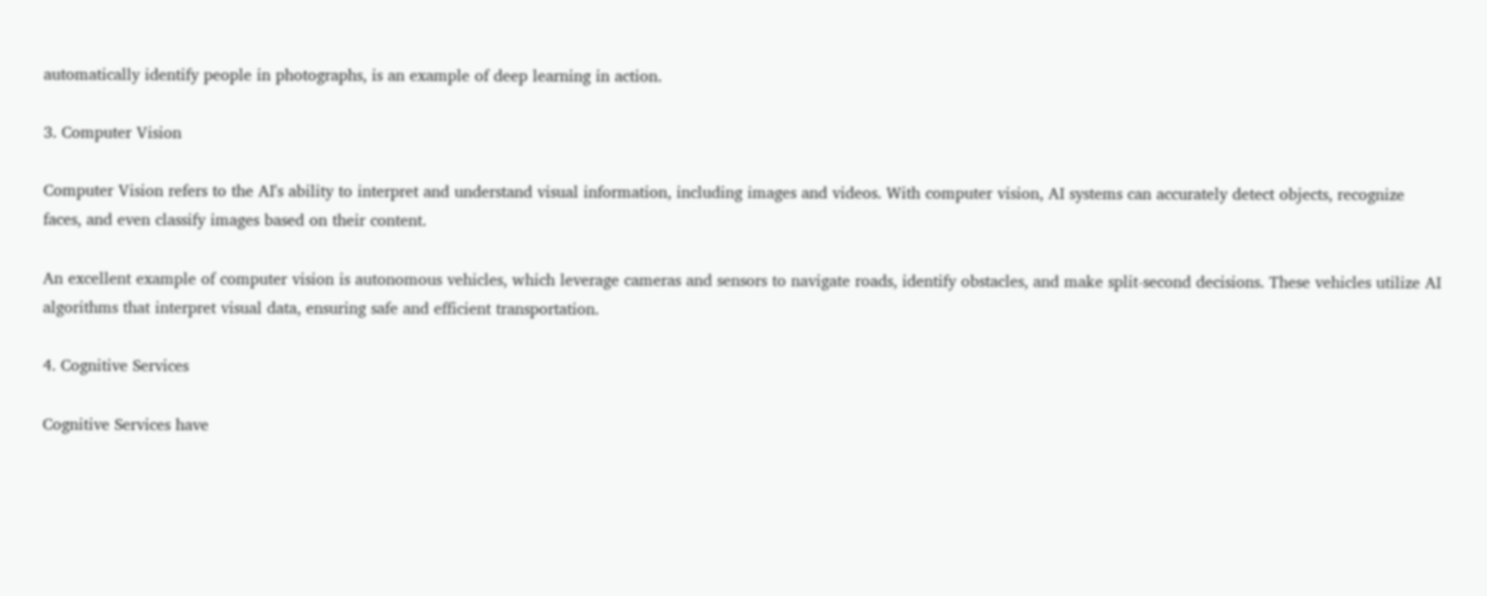automatically identify people in photographs, is an example of deep learning in action.

3. Computer Vision

Computer Vision refers to the AI's ability to interpret and understand visual information, including images and videos. With computer vision, AI systems can accurately detect objects, recognize faces, and even classify images based on their content.

An excellent example of computer vision is autonomous vehicles, which leverage cameras and sensors to navigate roads, identify obstacles, and make split-second decisions. These vehicles utilize AI algorithms that interpret visual data, ensuring safe and efficient transportation.

4. Cognitive Services

Cognitive Services have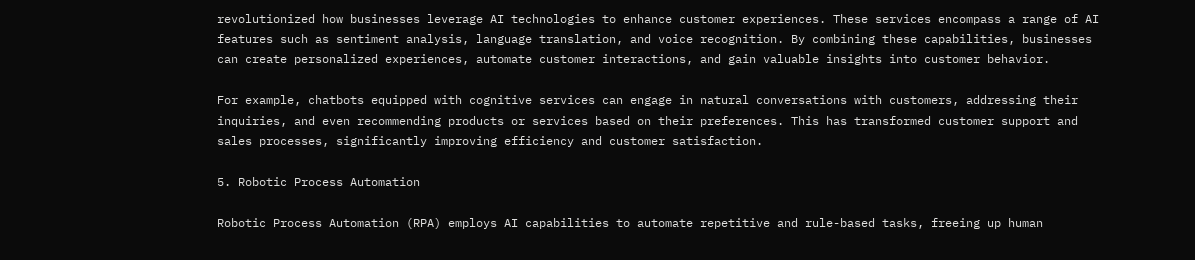revolutionized how businesses leverage AI technologies to enhance customer experiences. These services encompass a range of AI features such as sentiment analysis, language translation, and voice recognition. By combining these capabilities, businesses can create personalized experiences, automate customer interactions, and gain valuable insights into customer behavior.

For example, chatbots equipped with cognitive services can engage in natural conversations with customers, addressing their inquiries, and even recommending products or services based on their preferences. This has transformed customer support and sales processes, significantly improving efficiency and customer satisfaction.

5. Robotic Process Automation

Robotic Process Automation (RPA) employs AI capabilities to automate repetitive and rule-based tasks, freeing up human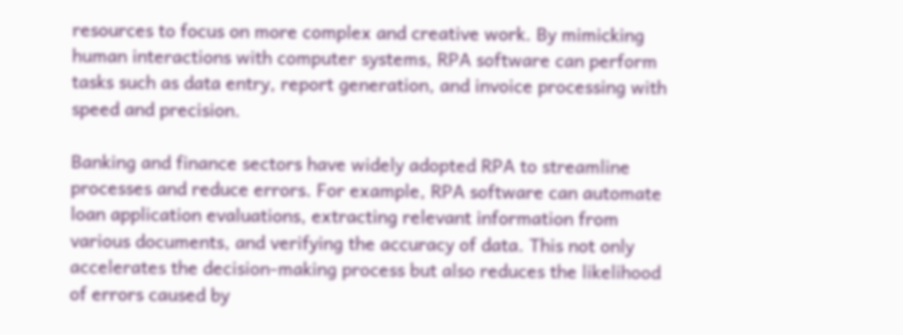resources to focus on more complex and creative work. By mimicking human interactions with computer systems, RPA software can perform tasks such as data entry, report generation, and invoice processing with speed and precision.

Banking and finance sectors have widely adopted RPA to streamline processes and reduce errors. For example, RPA software can automate loan application evaluations, extracting relevant information from various documents, and verifying the accuracy of data. This not only accelerates the decision-making process but also reduces the likelihood of errors caused by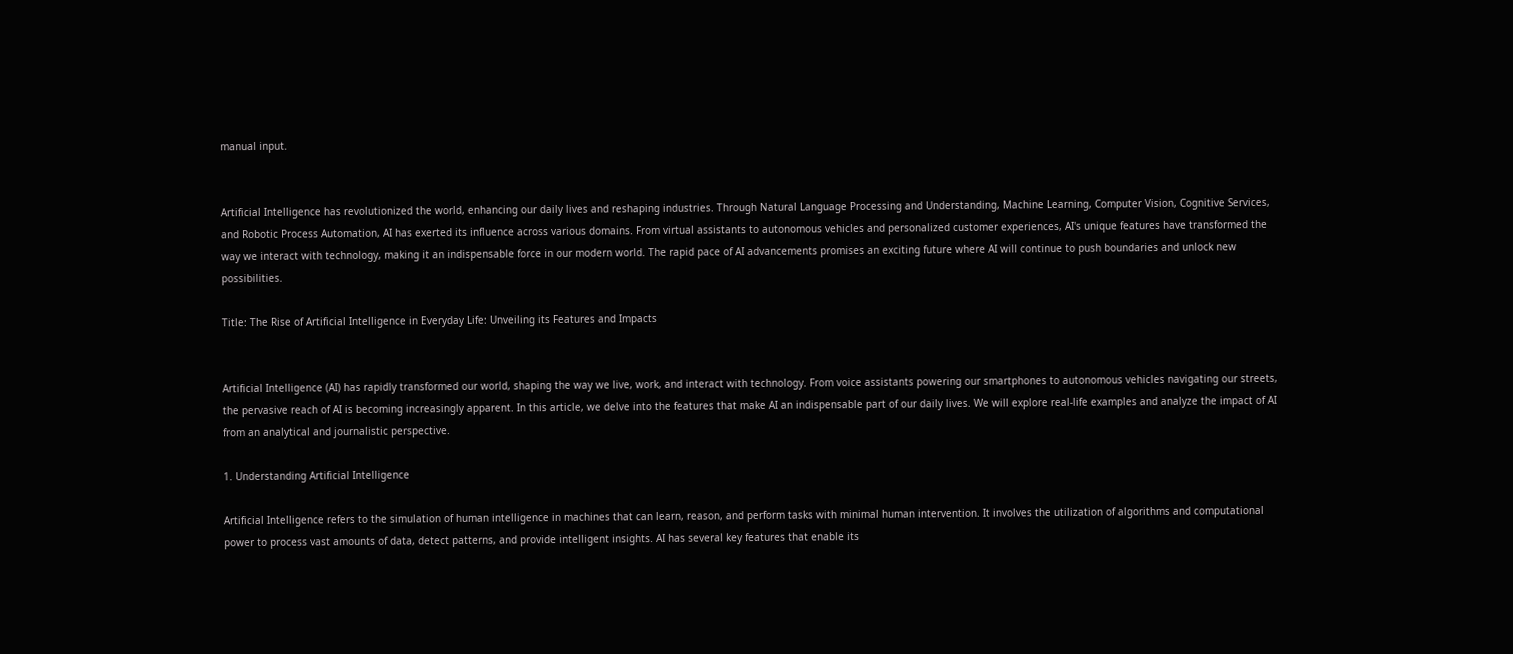manual input.


Artificial Intelligence has revolutionized the world, enhancing our daily lives and reshaping industries. Through Natural Language Processing and Understanding, Machine Learning, Computer Vision, Cognitive Services, and Robotic Process Automation, AI has exerted its influence across various domains. From virtual assistants to autonomous vehicles and personalized customer experiences, AI's unique features have transformed the way we interact with technology, making it an indispensable force in our modern world. The rapid pace of AI advancements promises an exciting future where AI will continue to push boundaries and unlock new possibilities.

Title: The Rise of Artificial Intelligence in Everyday Life: Unveiling its Features and Impacts


Artificial Intelligence (AI) has rapidly transformed our world, shaping the way we live, work, and interact with technology. From voice assistants powering our smartphones to autonomous vehicles navigating our streets, the pervasive reach of AI is becoming increasingly apparent. In this article, we delve into the features that make AI an indispensable part of our daily lives. We will explore real-life examples and analyze the impact of AI from an analytical and journalistic perspective.

1. Understanding Artificial Intelligence

Artificial Intelligence refers to the simulation of human intelligence in machines that can learn, reason, and perform tasks with minimal human intervention. It involves the utilization of algorithms and computational power to process vast amounts of data, detect patterns, and provide intelligent insights. AI has several key features that enable its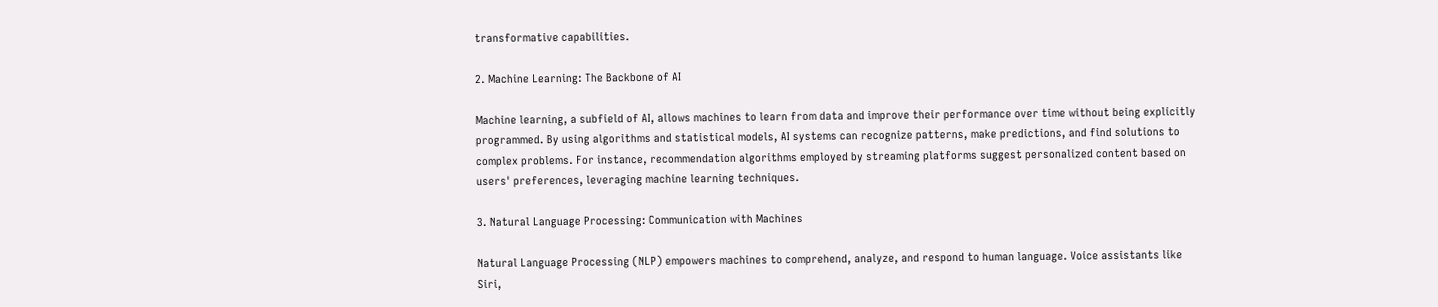transformative capabilities.

2. Machine Learning: The Backbone of AI

Machine learning, a subfield of AI, allows machines to learn from data and improve their performance over time without being explicitly programmed. By using algorithms and statistical models, AI systems can recognize patterns, make predictions, and find solutions to complex problems. For instance, recommendation algorithms employed by streaming platforms suggest personalized content based on users' preferences, leveraging machine learning techniques.

3. Natural Language Processing: Communication with Machines

Natural Language Processing (NLP) empowers machines to comprehend, analyze, and respond to human language. Voice assistants like Siri,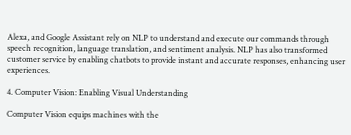Alexa, and Google Assistant rely on NLP to understand and execute our commands through speech recognition, language translation, and sentiment analysis. NLP has also transformed customer service by enabling chatbots to provide instant and accurate responses, enhancing user experiences.

4. Computer Vision: Enabling Visual Understanding

Computer Vision equips machines with the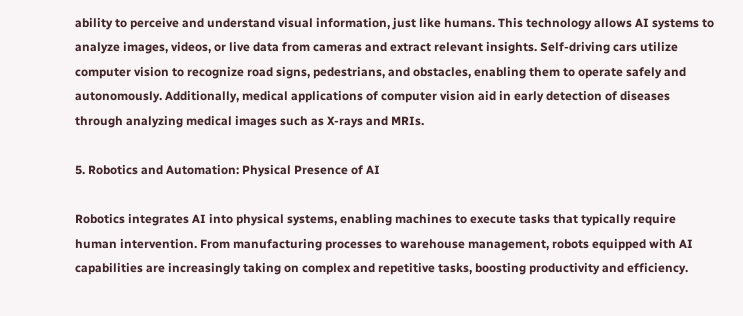ability to perceive and understand visual information, just like humans. This technology allows AI systems to analyze images, videos, or live data from cameras and extract relevant insights. Self-driving cars utilize computer vision to recognize road signs, pedestrians, and obstacles, enabling them to operate safely and autonomously. Additionally, medical applications of computer vision aid in early detection of diseases through analyzing medical images such as X-rays and MRIs.

5. Robotics and Automation: Physical Presence of AI

Robotics integrates AI into physical systems, enabling machines to execute tasks that typically require human intervention. From manufacturing processes to warehouse management, robots equipped with AI capabilities are increasingly taking on complex and repetitive tasks, boosting productivity and efficiency.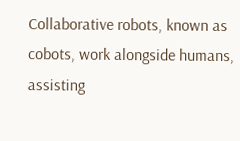Collaborative robots, known as cobots, work alongside humans, assisting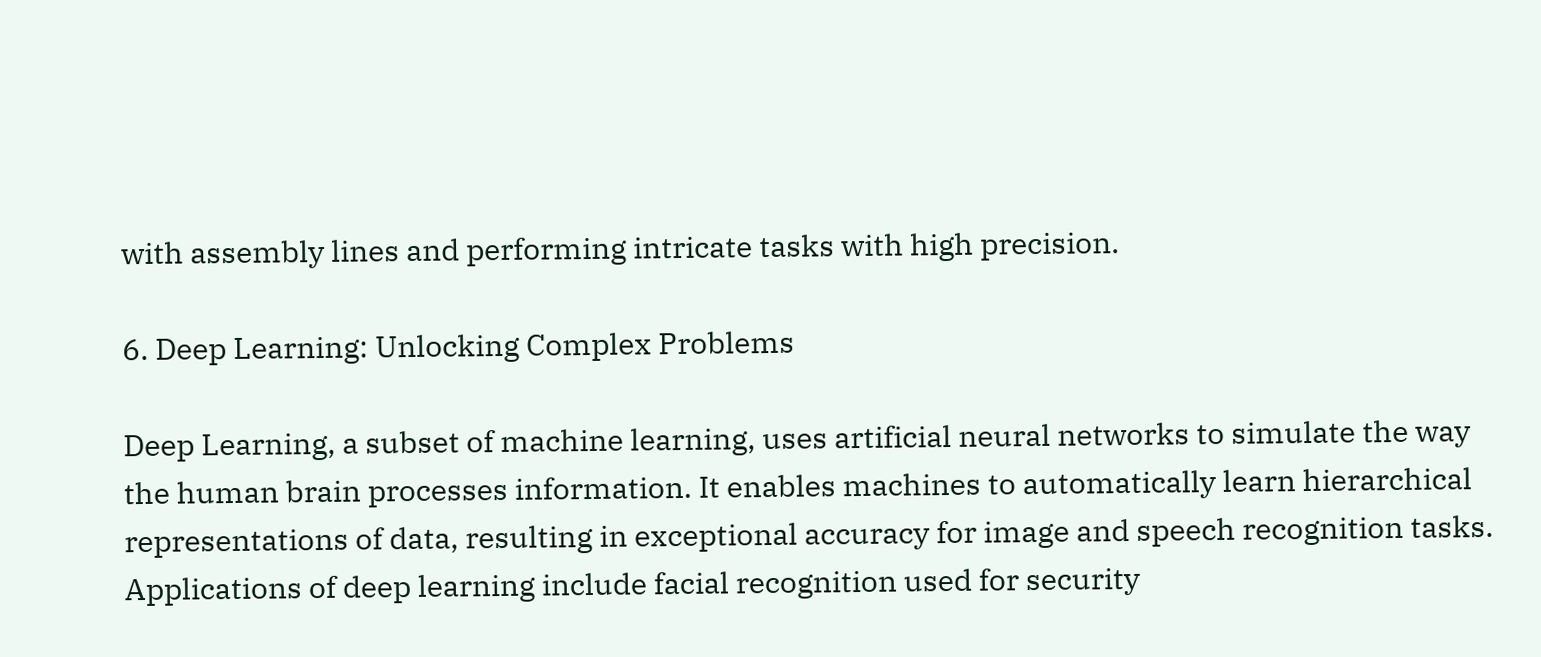with assembly lines and performing intricate tasks with high precision.

6. Deep Learning: Unlocking Complex Problems

Deep Learning, a subset of machine learning, uses artificial neural networks to simulate the way the human brain processes information. It enables machines to automatically learn hierarchical representations of data, resulting in exceptional accuracy for image and speech recognition tasks. Applications of deep learning include facial recognition used for security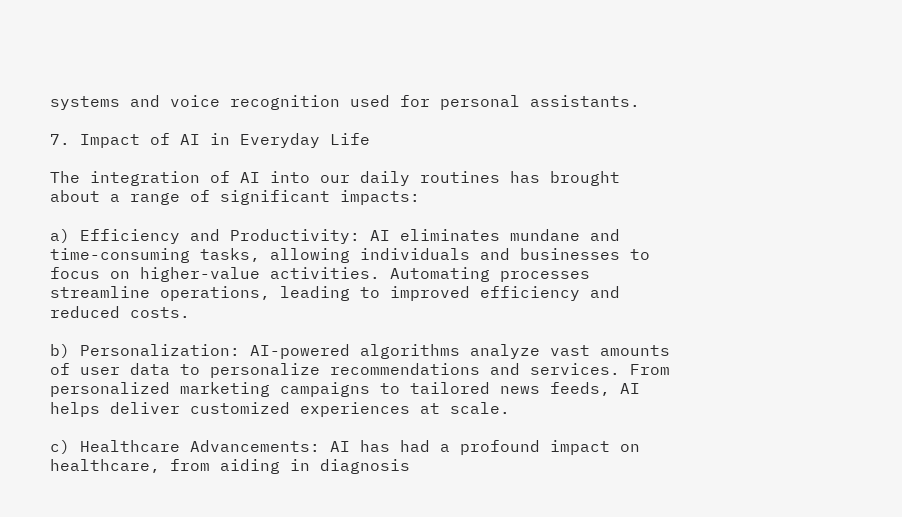systems and voice recognition used for personal assistants.

7. Impact of AI in Everyday Life

The integration of AI into our daily routines has brought about a range of significant impacts:

a) Efficiency and Productivity: AI eliminates mundane and time-consuming tasks, allowing individuals and businesses to focus on higher-value activities. Automating processes streamline operations, leading to improved efficiency and reduced costs.

b) Personalization: AI-powered algorithms analyze vast amounts of user data to personalize recommendations and services. From personalized marketing campaigns to tailored news feeds, AI helps deliver customized experiences at scale.

c) Healthcare Advancements: AI has had a profound impact on healthcare, from aiding in diagnosis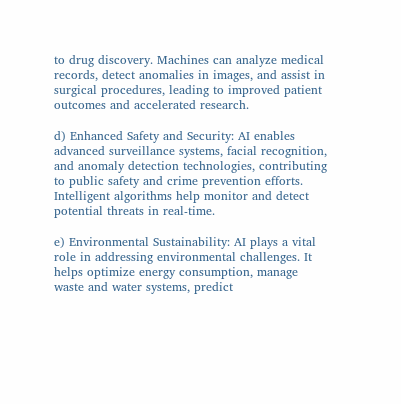to drug discovery. Machines can analyze medical records, detect anomalies in images, and assist in surgical procedures, leading to improved patient outcomes and accelerated research.

d) Enhanced Safety and Security: AI enables advanced surveillance systems, facial recognition, and anomaly detection technologies, contributing to public safety and crime prevention efforts. Intelligent algorithms help monitor and detect potential threats in real-time.

e) Environmental Sustainability: AI plays a vital role in addressing environmental challenges. It helps optimize energy consumption, manage waste and water systems, predict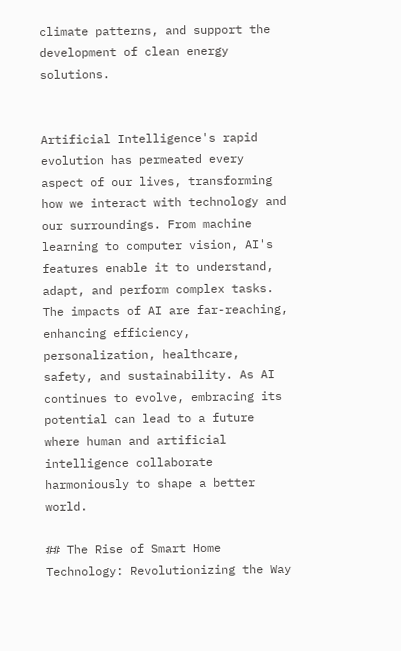climate patterns, and support the development of clean energy solutions.


Artificial Intelligence's rapid evolution has permeated every aspect of our lives, transforming how we interact with technology and our surroundings. From machine learning to computer vision, AI's features enable it to understand, adapt, and perform complex tasks. The impacts of AI are far-reaching, enhancing efficiency, personalization, healthcare, safety, and sustainability. As AI continues to evolve, embracing its potential can lead to a future where human and artificial intelligence collaborate harmoniously to shape a better world.

## The Rise of Smart Home Technology: Revolutionizing the Way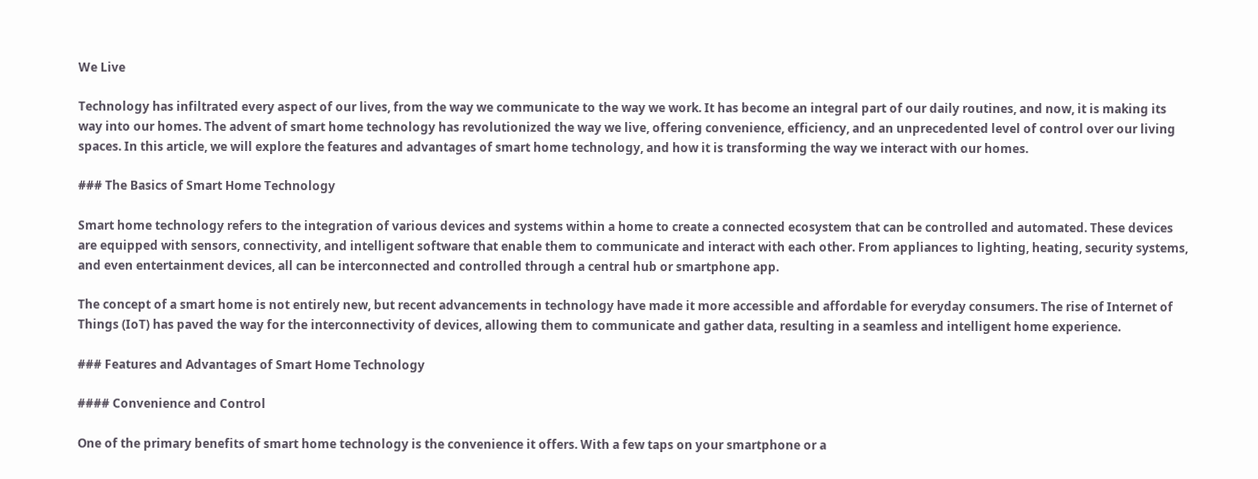We Live

Technology has infiltrated every aspect of our lives, from the way we communicate to the way we work. It has become an integral part of our daily routines, and now, it is making its way into our homes. The advent of smart home technology has revolutionized the way we live, offering convenience, efficiency, and an unprecedented level of control over our living spaces. In this article, we will explore the features and advantages of smart home technology, and how it is transforming the way we interact with our homes.

### The Basics of Smart Home Technology

Smart home technology refers to the integration of various devices and systems within a home to create a connected ecosystem that can be controlled and automated. These devices are equipped with sensors, connectivity, and intelligent software that enable them to communicate and interact with each other. From appliances to lighting, heating, security systems, and even entertainment devices, all can be interconnected and controlled through a central hub or smartphone app.

The concept of a smart home is not entirely new, but recent advancements in technology have made it more accessible and affordable for everyday consumers. The rise of Internet of Things (IoT) has paved the way for the interconnectivity of devices, allowing them to communicate and gather data, resulting in a seamless and intelligent home experience.

### Features and Advantages of Smart Home Technology

#### Convenience and Control

One of the primary benefits of smart home technology is the convenience it offers. With a few taps on your smartphone or a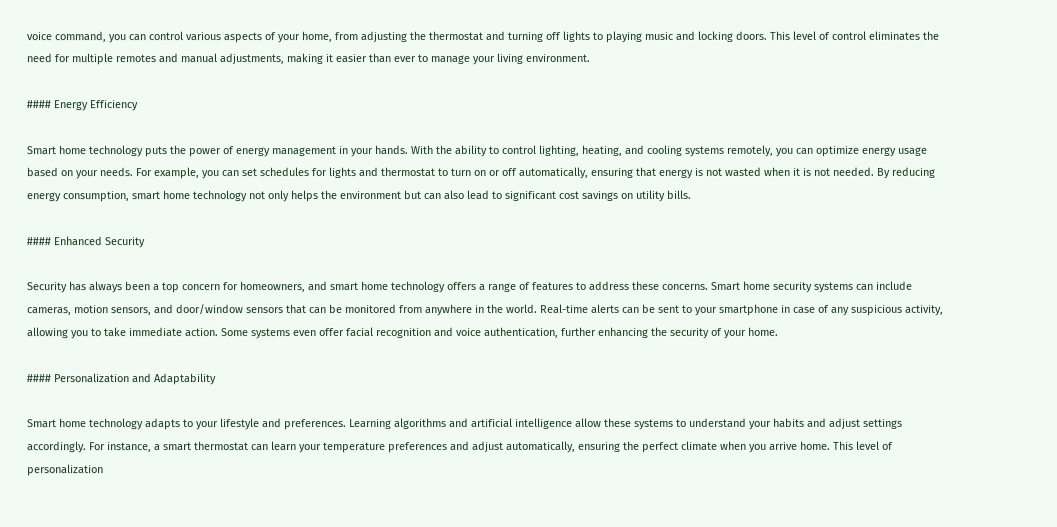voice command, you can control various aspects of your home, from adjusting the thermostat and turning off lights to playing music and locking doors. This level of control eliminates the need for multiple remotes and manual adjustments, making it easier than ever to manage your living environment.

#### Energy Efficiency

Smart home technology puts the power of energy management in your hands. With the ability to control lighting, heating, and cooling systems remotely, you can optimize energy usage based on your needs. For example, you can set schedules for lights and thermostat to turn on or off automatically, ensuring that energy is not wasted when it is not needed. By reducing energy consumption, smart home technology not only helps the environment but can also lead to significant cost savings on utility bills.

#### Enhanced Security

Security has always been a top concern for homeowners, and smart home technology offers a range of features to address these concerns. Smart home security systems can include cameras, motion sensors, and door/window sensors that can be monitored from anywhere in the world. Real-time alerts can be sent to your smartphone in case of any suspicious activity, allowing you to take immediate action. Some systems even offer facial recognition and voice authentication, further enhancing the security of your home.

#### Personalization and Adaptability

Smart home technology adapts to your lifestyle and preferences. Learning algorithms and artificial intelligence allow these systems to understand your habits and adjust settings accordingly. For instance, a smart thermostat can learn your temperature preferences and adjust automatically, ensuring the perfect climate when you arrive home. This level of personalization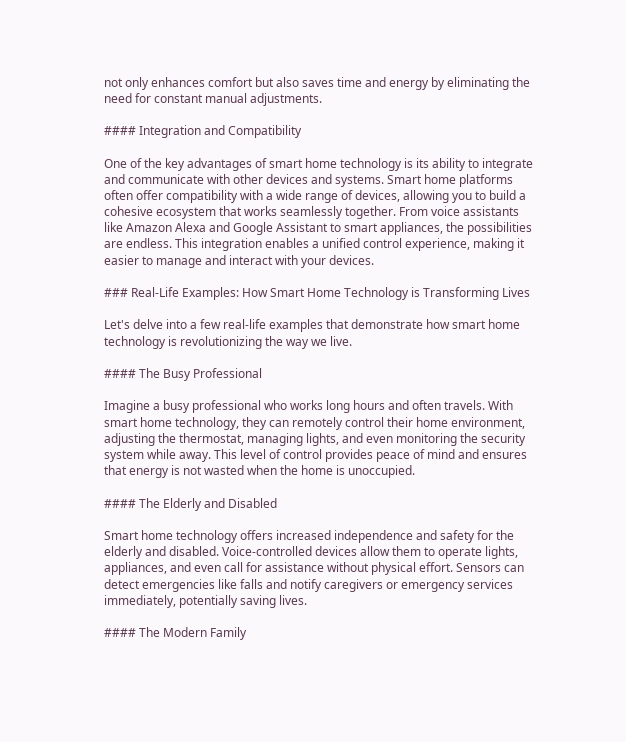not only enhances comfort but also saves time and energy by eliminating the need for constant manual adjustments.

#### Integration and Compatibility

One of the key advantages of smart home technology is its ability to integrate and communicate with other devices and systems. Smart home platforms often offer compatibility with a wide range of devices, allowing you to build a cohesive ecosystem that works seamlessly together. From voice assistants like Amazon Alexa and Google Assistant to smart appliances, the possibilities are endless. This integration enables a unified control experience, making it easier to manage and interact with your devices.

### Real-Life Examples: How Smart Home Technology is Transforming Lives

Let's delve into a few real-life examples that demonstrate how smart home technology is revolutionizing the way we live.

#### The Busy Professional

Imagine a busy professional who works long hours and often travels. With smart home technology, they can remotely control their home environment, adjusting the thermostat, managing lights, and even monitoring the security system while away. This level of control provides peace of mind and ensures that energy is not wasted when the home is unoccupied.

#### The Elderly and Disabled

Smart home technology offers increased independence and safety for the elderly and disabled. Voice-controlled devices allow them to operate lights, appliances, and even call for assistance without physical effort. Sensors can detect emergencies like falls and notify caregivers or emergency services immediately, potentially saving lives.

#### The Modern Family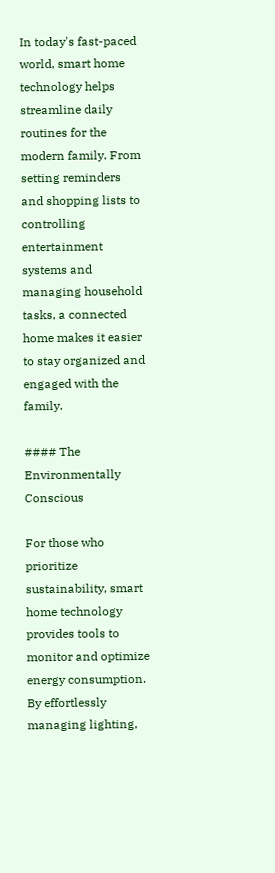In today's fast-paced world, smart home technology helps streamline daily routines for the modern family. From setting reminders and shopping lists to controlling entertainment systems and managing household tasks, a connected home makes it easier to stay organized and engaged with the family.

#### The Environmentally Conscious

For those who prioritize sustainability, smart home technology provides tools to monitor and optimize energy consumption. By effortlessly managing lighting,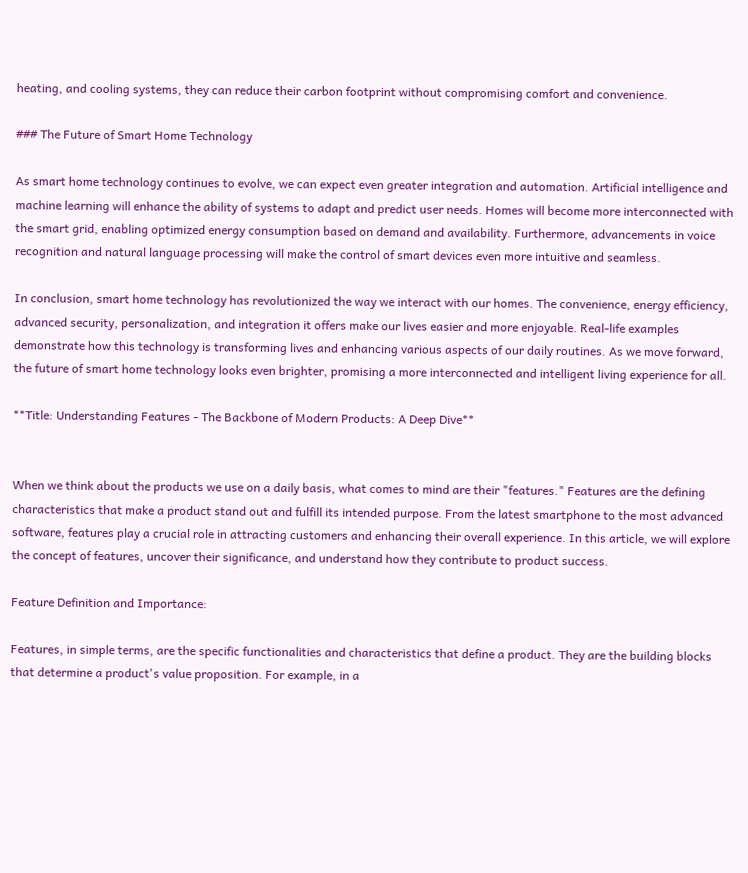heating, and cooling systems, they can reduce their carbon footprint without compromising comfort and convenience.

### The Future of Smart Home Technology

As smart home technology continues to evolve, we can expect even greater integration and automation. Artificial intelligence and machine learning will enhance the ability of systems to adapt and predict user needs. Homes will become more interconnected with the smart grid, enabling optimized energy consumption based on demand and availability. Furthermore, advancements in voice recognition and natural language processing will make the control of smart devices even more intuitive and seamless.

In conclusion, smart home technology has revolutionized the way we interact with our homes. The convenience, energy efficiency, advanced security, personalization, and integration it offers make our lives easier and more enjoyable. Real-life examples demonstrate how this technology is transforming lives and enhancing various aspects of our daily routines. As we move forward, the future of smart home technology looks even brighter, promising a more interconnected and intelligent living experience for all.

**Title: Understanding Features - The Backbone of Modern Products: A Deep Dive**


When we think about the products we use on a daily basis, what comes to mind are their "features." Features are the defining characteristics that make a product stand out and fulfill its intended purpose. From the latest smartphone to the most advanced software, features play a crucial role in attracting customers and enhancing their overall experience. In this article, we will explore the concept of features, uncover their significance, and understand how they contribute to product success.

Feature Definition and Importance:

Features, in simple terms, are the specific functionalities and characteristics that define a product. They are the building blocks that determine a product's value proposition. For example, in a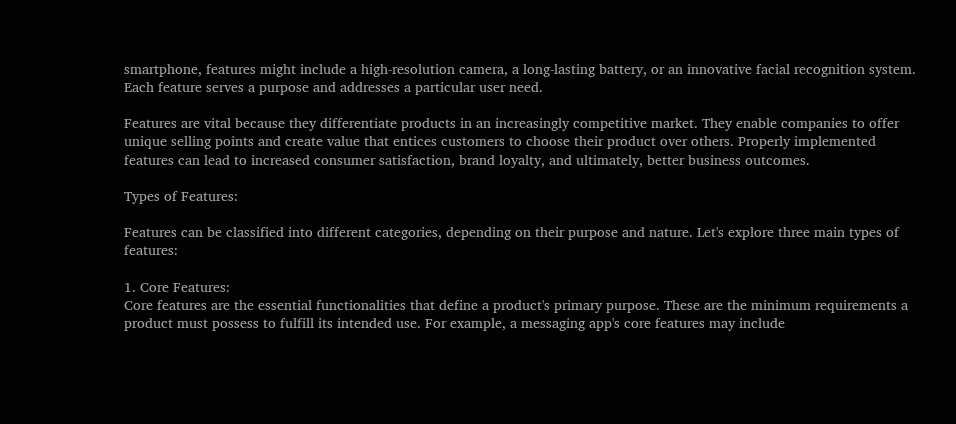smartphone, features might include a high-resolution camera, a long-lasting battery, or an innovative facial recognition system. Each feature serves a purpose and addresses a particular user need.

Features are vital because they differentiate products in an increasingly competitive market. They enable companies to offer unique selling points and create value that entices customers to choose their product over others. Properly implemented features can lead to increased consumer satisfaction, brand loyalty, and ultimately, better business outcomes.

Types of Features:

Features can be classified into different categories, depending on their purpose and nature. Let's explore three main types of features:

1. Core Features:
Core features are the essential functionalities that define a product's primary purpose. These are the minimum requirements a product must possess to fulfill its intended use. For example, a messaging app's core features may include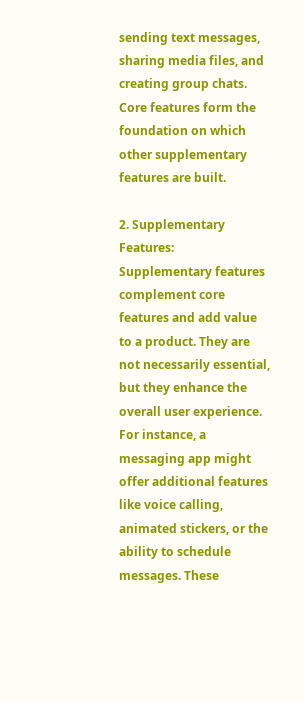sending text messages, sharing media files, and creating group chats. Core features form the foundation on which other supplementary features are built.

2. Supplementary Features:
Supplementary features complement core features and add value to a product. They are not necessarily essential, but they enhance the overall user experience. For instance, a messaging app might offer additional features like voice calling, animated stickers, or the ability to schedule messages. These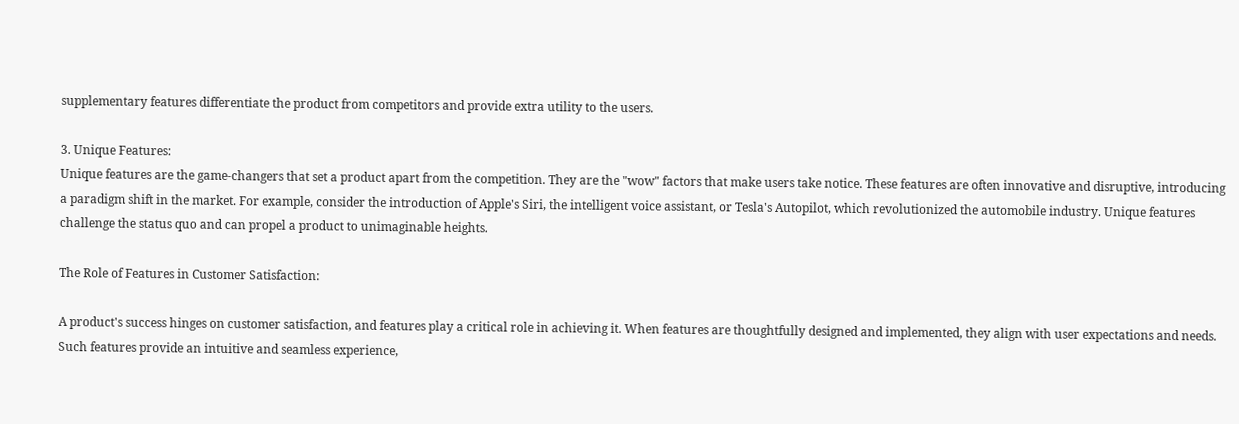supplementary features differentiate the product from competitors and provide extra utility to the users.

3. Unique Features:
Unique features are the game-changers that set a product apart from the competition. They are the "wow" factors that make users take notice. These features are often innovative and disruptive, introducing a paradigm shift in the market. For example, consider the introduction of Apple's Siri, the intelligent voice assistant, or Tesla's Autopilot, which revolutionized the automobile industry. Unique features challenge the status quo and can propel a product to unimaginable heights.

The Role of Features in Customer Satisfaction:

A product's success hinges on customer satisfaction, and features play a critical role in achieving it. When features are thoughtfully designed and implemented, they align with user expectations and needs. Such features provide an intuitive and seamless experience,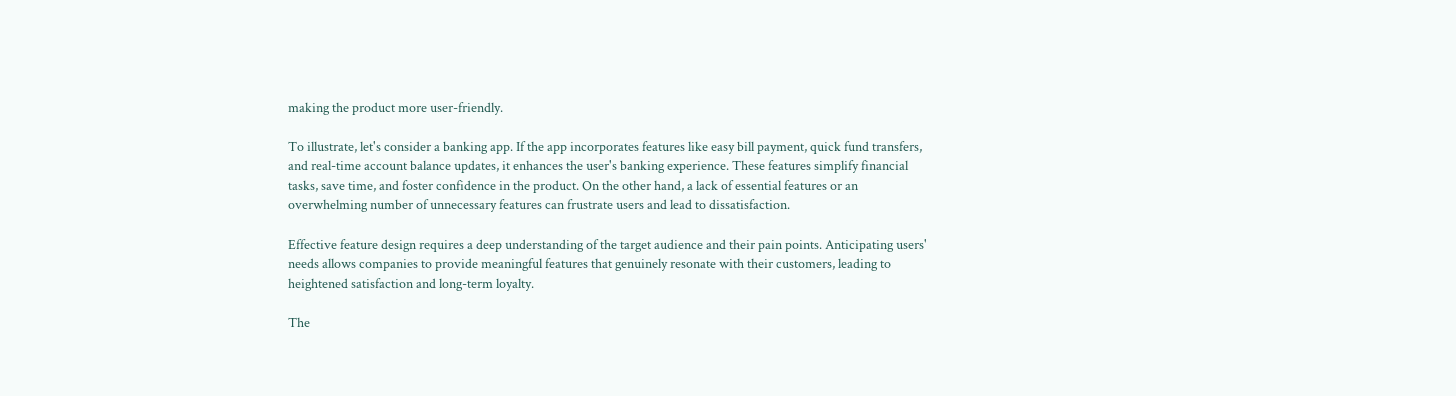making the product more user-friendly.

To illustrate, let's consider a banking app. If the app incorporates features like easy bill payment, quick fund transfers, and real-time account balance updates, it enhances the user's banking experience. These features simplify financial tasks, save time, and foster confidence in the product. On the other hand, a lack of essential features or an overwhelming number of unnecessary features can frustrate users and lead to dissatisfaction.

Effective feature design requires a deep understanding of the target audience and their pain points. Anticipating users' needs allows companies to provide meaningful features that genuinely resonate with their customers, leading to heightened satisfaction and long-term loyalty.

The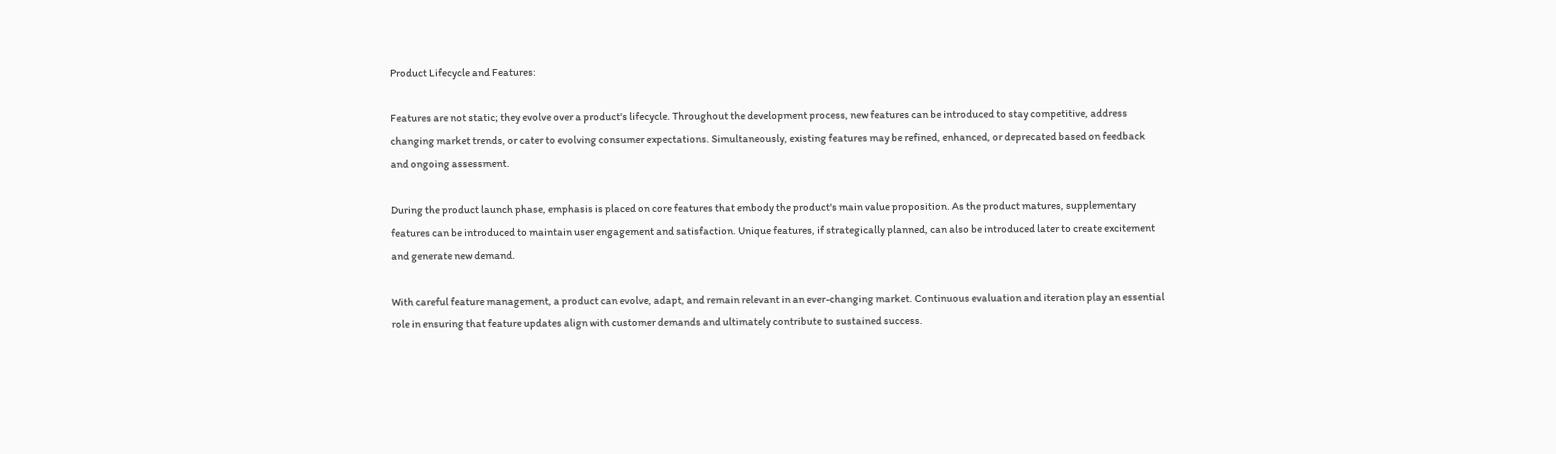Product Lifecycle and Features:

Features are not static; they evolve over a product's lifecycle. Throughout the development process, new features can be introduced to stay competitive, address changing market trends, or cater to evolving consumer expectations. Simultaneously, existing features may be refined, enhanced, or deprecated based on feedback and ongoing assessment.

During the product launch phase, emphasis is placed on core features that embody the product's main value proposition. As the product matures, supplementary features can be introduced to maintain user engagement and satisfaction. Unique features, if strategically planned, can also be introduced later to create excitement and generate new demand.

With careful feature management, a product can evolve, adapt, and remain relevant in an ever-changing market. Continuous evaluation and iteration play an essential role in ensuring that feature updates align with customer demands and ultimately contribute to sustained success.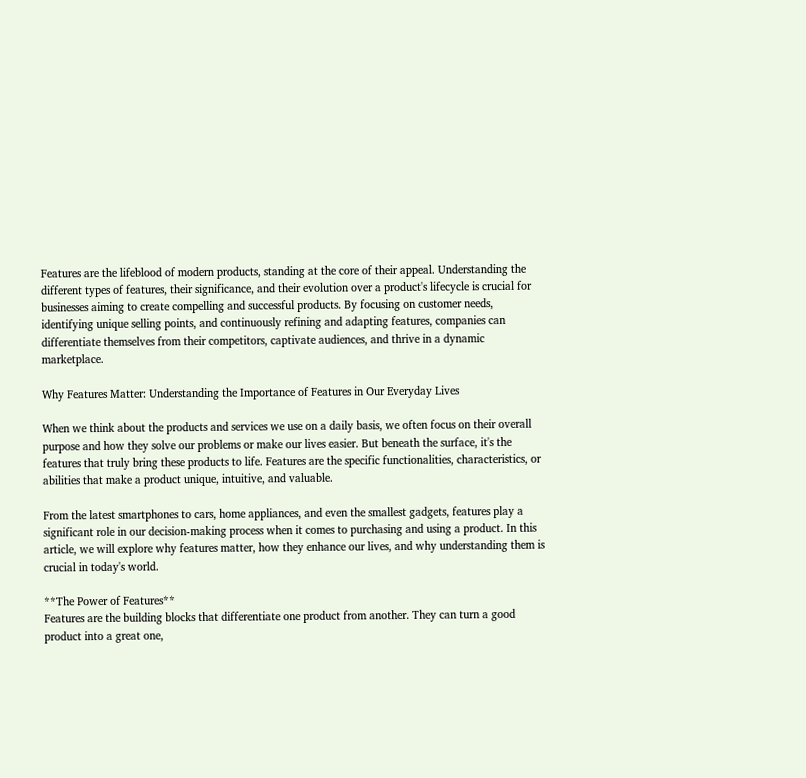Features are the lifeblood of modern products, standing at the core of their appeal. Understanding the different types of features, their significance, and their evolution over a product's lifecycle is crucial for businesses aiming to create compelling and successful products. By focusing on customer needs, identifying unique selling points, and continuously refining and adapting features, companies can differentiate themselves from their competitors, captivate audiences, and thrive in a dynamic marketplace.

Why Features Matter: Understanding the Importance of Features in Our Everyday Lives

When we think about the products and services we use on a daily basis, we often focus on their overall purpose and how they solve our problems or make our lives easier. But beneath the surface, it's the features that truly bring these products to life. Features are the specific functionalities, characteristics, or abilities that make a product unique, intuitive, and valuable.

From the latest smartphones to cars, home appliances, and even the smallest gadgets, features play a significant role in our decision-making process when it comes to purchasing and using a product. In this article, we will explore why features matter, how they enhance our lives, and why understanding them is crucial in today's world.

**The Power of Features**
Features are the building blocks that differentiate one product from another. They can turn a good product into a great one,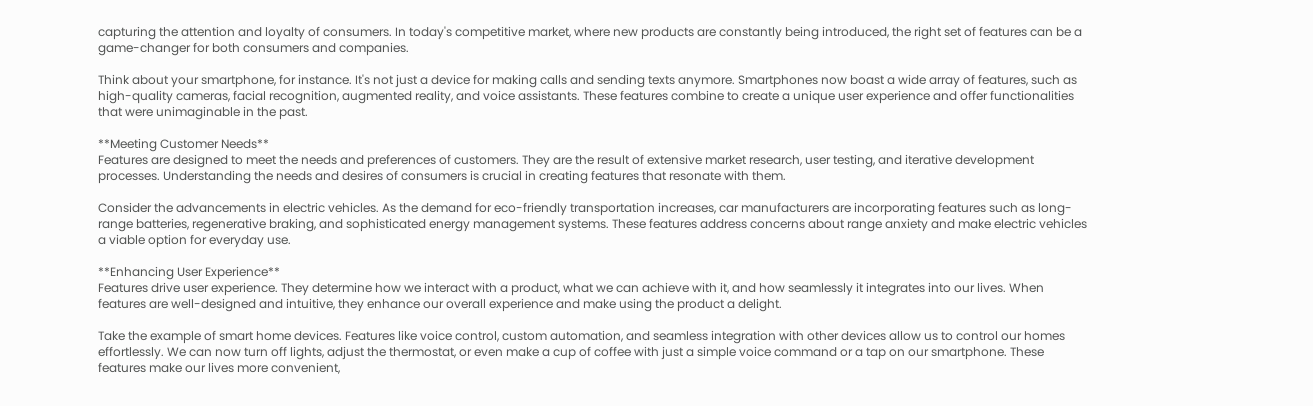capturing the attention and loyalty of consumers. In today's competitive market, where new products are constantly being introduced, the right set of features can be a game-changer for both consumers and companies.

Think about your smartphone, for instance. It's not just a device for making calls and sending texts anymore. Smartphones now boast a wide array of features, such as high-quality cameras, facial recognition, augmented reality, and voice assistants. These features combine to create a unique user experience and offer functionalities that were unimaginable in the past.

**Meeting Customer Needs**
Features are designed to meet the needs and preferences of customers. They are the result of extensive market research, user testing, and iterative development processes. Understanding the needs and desires of consumers is crucial in creating features that resonate with them.

Consider the advancements in electric vehicles. As the demand for eco-friendly transportation increases, car manufacturers are incorporating features such as long-range batteries, regenerative braking, and sophisticated energy management systems. These features address concerns about range anxiety and make electric vehicles a viable option for everyday use.

**Enhancing User Experience**
Features drive user experience. They determine how we interact with a product, what we can achieve with it, and how seamlessly it integrates into our lives. When features are well-designed and intuitive, they enhance our overall experience and make using the product a delight.

Take the example of smart home devices. Features like voice control, custom automation, and seamless integration with other devices allow us to control our homes effortlessly. We can now turn off lights, adjust the thermostat, or even make a cup of coffee with just a simple voice command or a tap on our smartphone. These features make our lives more convenient,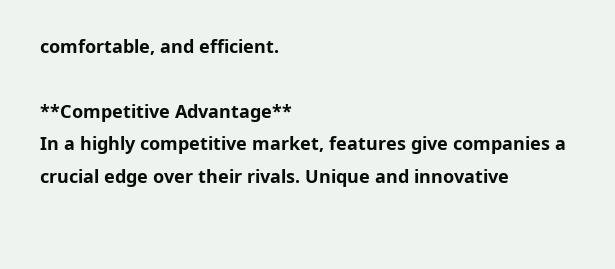comfortable, and efficient.

**Competitive Advantage**
In a highly competitive market, features give companies a crucial edge over their rivals. Unique and innovative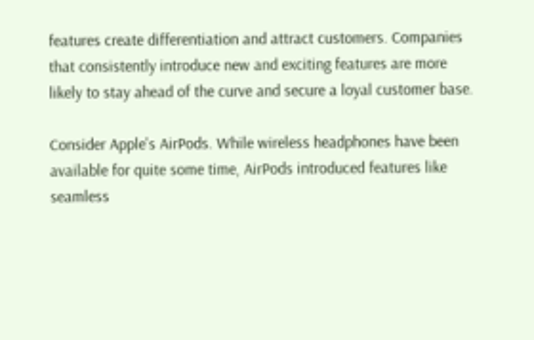features create differentiation and attract customers. Companies that consistently introduce new and exciting features are more likely to stay ahead of the curve and secure a loyal customer base.

Consider Apple's AirPods. While wireless headphones have been available for quite some time, AirPods introduced features like seamless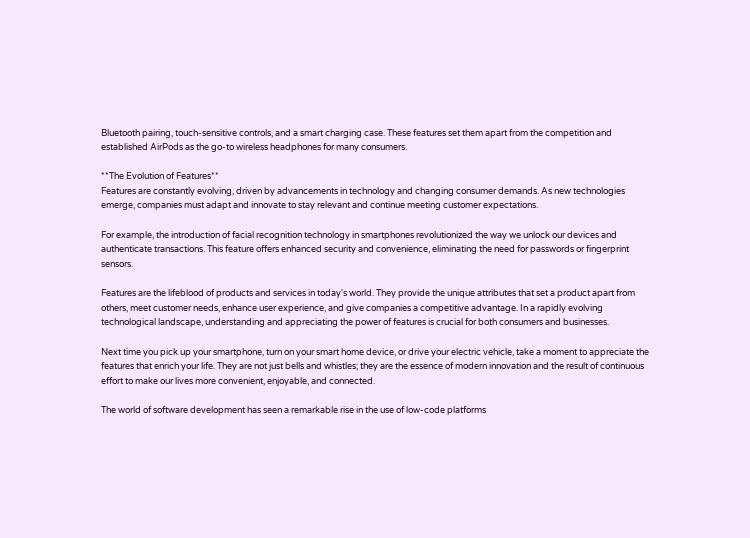Bluetooth pairing, touch-sensitive controls, and a smart charging case. These features set them apart from the competition and established AirPods as the go-to wireless headphones for many consumers.

**The Evolution of Features**
Features are constantly evolving, driven by advancements in technology and changing consumer demands. As new technologies emerge, companies must adapt and innovate to stay relevant and continue meeting customer expectations.

For example, the introduction of facial recognition technology in smartphones revolutionized the way we unlock our devices and authenticate transactions. This feature offers enhanced security and convenience, eliminating the need for passwords or fingerprint sensors.

Features are the lifeblood of products and services in today's world. They provide the unique attributes that set a product apart from others, meet customer needs, enhance user experience, and give companies a competitive advantage. In a rapidly evolving technological landscape, understanding and appreciating the power of features is crucial for both consumers and businesses.

Next time you pick up your smartphone, turn on your smart home device, or drive your electric vehicle, take a moment to appreciate the features that enrich your life. They are not just bells and whistles; they are the essence of modern innovation and the result of continuous effort to make our lives more convenient, enjoyable, and connected.

The world of software development has seen a remarkable rise in the use of low-code platforms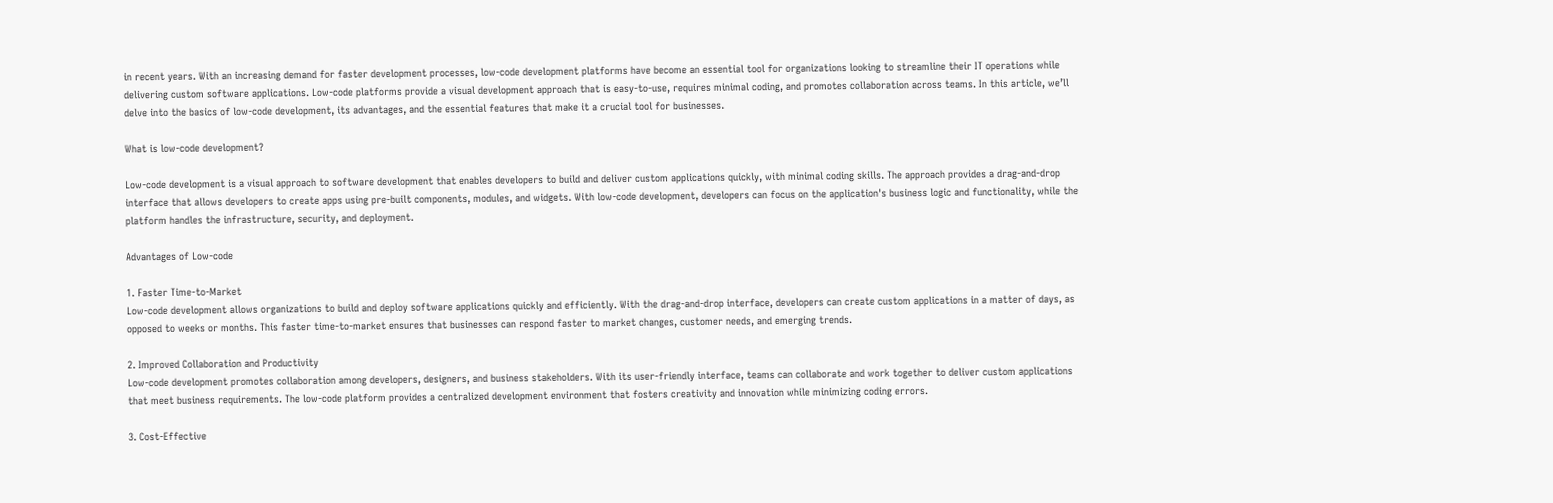in recent years. With an increasing demand for faster development processes, low-code development platforms have become an essential tool for organizations looking to streamline their IT operations while delivering custom software applications. Low-code platforms provide a visual development approach that is easy-to-use, requires minimal coding, and promotes collaboration across teams. In this article, we’ll delve into the basics of low-code development, its advantages, and the essential features that make it a crucial tool for businesses.

What is low-code development?

Low-code development is a visual approach to software development that enables developers to build and deliver custom applications quickly, with minimal coding skills. The approach provides a drag-and-drop interface that allows developers to create apps using pre-built components, modules, and widgets. With low-code development, developers can focus on the application's business logic and functionality, while the platform handles the infrastructure, security, and deployment.

Advantages of Low-code

1. Faster Time-to-Market
Low-code development allows organizations to build and deploy software applications quickly and efficiently. With the drag-and-drop interface, developers can create custom applications in a matter of days, as opposed to weeks or months. This faster time-to-market ensures that businesses can respond faster to market changes, customer needs, and emerging trends.

2. Improved Collaboration and Productivity
Low-code development promotes collaboration among developers, designers, and business stakeholders. With its user-friendly interface, teams can collaborate and work together to deliver custom applications that meet business requirements. The low-code platform provides a centralized development environment that fosters creativity and innovation while minimizing coding errors.

3. Cost-Effective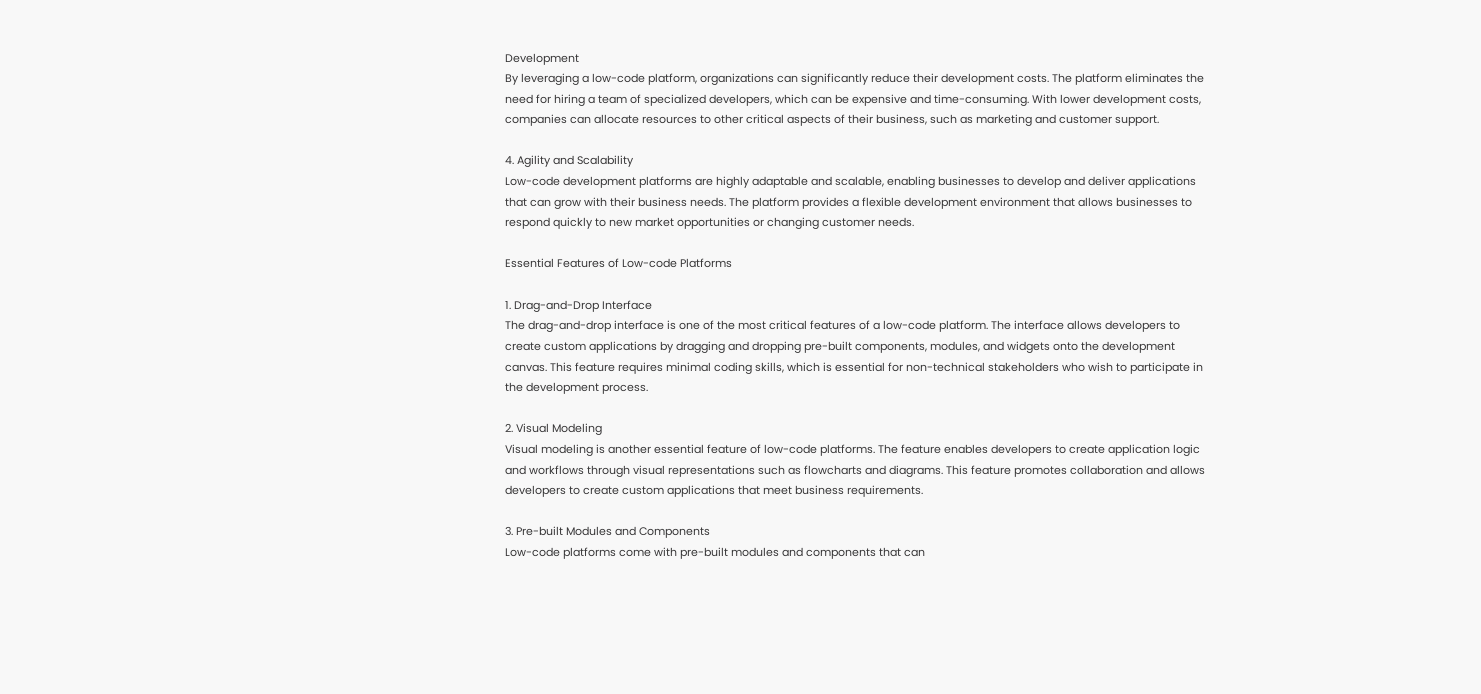Development
By leveraging a low-code platform, organizations can significantly reduce their development costs. The platform eliminates the need for hiring a team of specialized developers, which can be expensive and time-consuming. With lower development costs, companies can allocate resources to other critical aspects of their business, such as marketing and customer support.

4. Agility and Scalability
Low-code development platforms are highly adaptable and scalable, enabling businesses to develop and deliver applications that can grow with their business needs. The platform provides a flexible development environment that allows businesses to respond quickly to new market opportunities or changing customer needs.

Essential Features of Low-code Platforms

1. Drag-and-Drop Interface
The drag-and-drop interface is one of the most critical features of a low-code platform. The interface allows developers to create custom applications by dragging and dropping pre-built components, modules, and widgets onto the development canvas. This feature requires minimal coding skills, which is essential for non-technical stakeholders who wish to participate in the development process.

2. Visual Modeling
Visual modeling is another essential feature of low-code platforms. The feature enables developers to create application logic and workflows through visual representations such as flowcharts and diagrams. This feature promotes collaboration and allows developers to create custom applications that meet business requirements.

3. Pre-built Modules and Components
Low-code platforms come with pre-built modules and components that can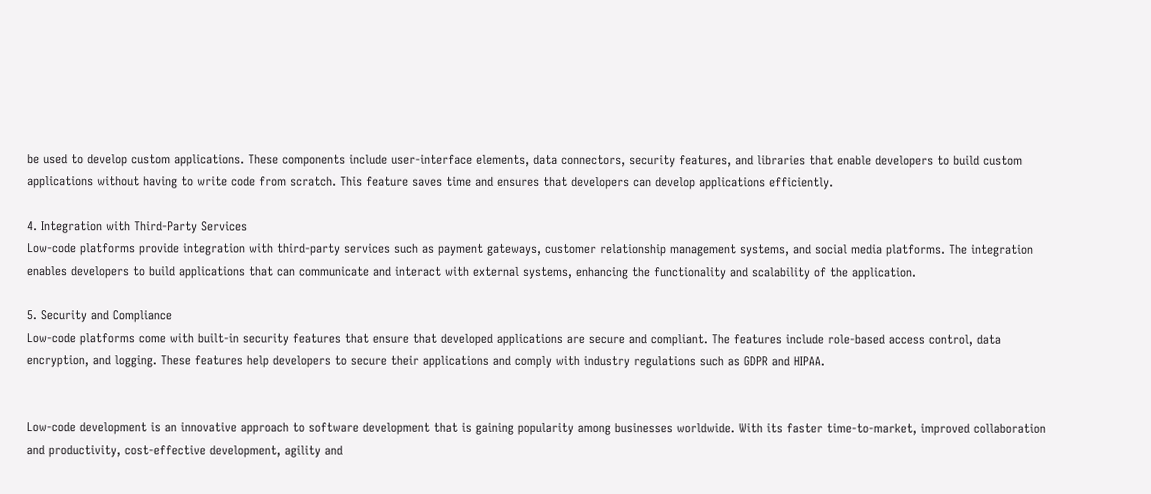be used to develop custom applications. These components include user-interface elements, data connectors, security features, and libraries that enable developers to build custom applications without having to write code from scratch. This feature saves time and ensures that developers can develop applications efficiently.

4. Integration with Third-Party Services
Low-code platforms provide integration with third-party services such as payment gateways, customer relationship management systems, and social media platforms. The integration enables developers to build applications that can communicate and interact with external systems, enhancing the functionality and scalability of the application.

5. Security and Compliance
Low-code platforms come with built-in security features that ensure that developed applications are secure and compliant. The features include role-based access control, data encryption, and logging. These features help developers to secure their applications and comply with industry regulations such as GDPR and HIPAA.


Low-code development is an innovative approach to software development that is gaining popularity among businesses worldwide. With its faster time-to-market, improved collaboration and productivity, cost-effective development, agility and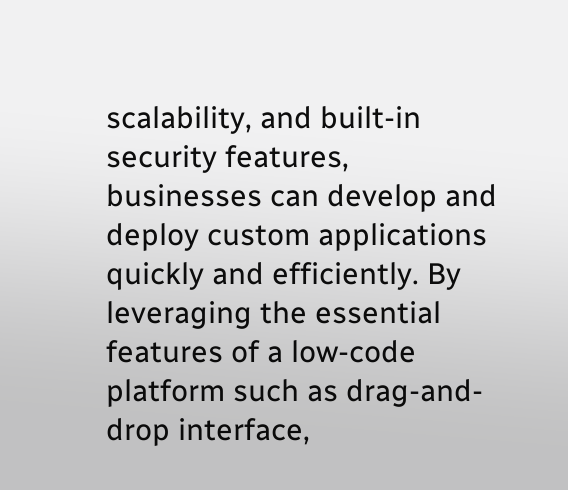scalability, and built-in security features, businesses can develop and deploy custom applications quickly and efficiently. By leveraging the essential features of a low-code platform such as drag-and-drop interface,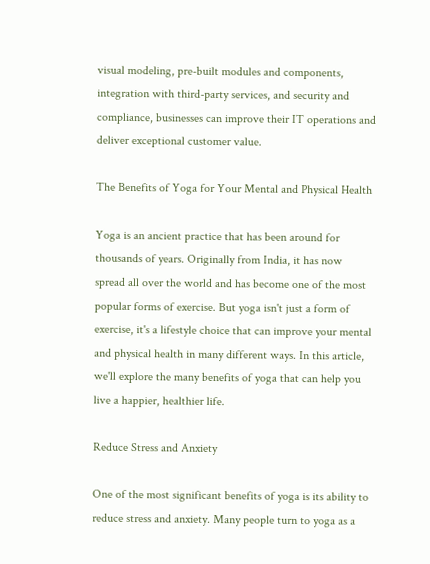visual modeling, pre-built modules and components, integration with third-party services, and security and compliance, businesses can improve their IT operations and deliver exceptional customer value.

The Benefits of Yoga for Your Mental and Physical Health

Yoga is an ancient practice that has been around for thousands of years. Originally from India, it has now spread all over the world and has become one of the most popular forms of exercise. But yoga isn't just a form of exercise, it's a lifestyle choice that can improve your mental and physical health in many different ways. In this article, we'll explore the many benefits of yoga that can help you live a happier, healthier life.

Reduce Stress and Anxiety

One of the most significant benefits of yoga is its ability to reduce stress and anxiety. Many people turn to yoga as a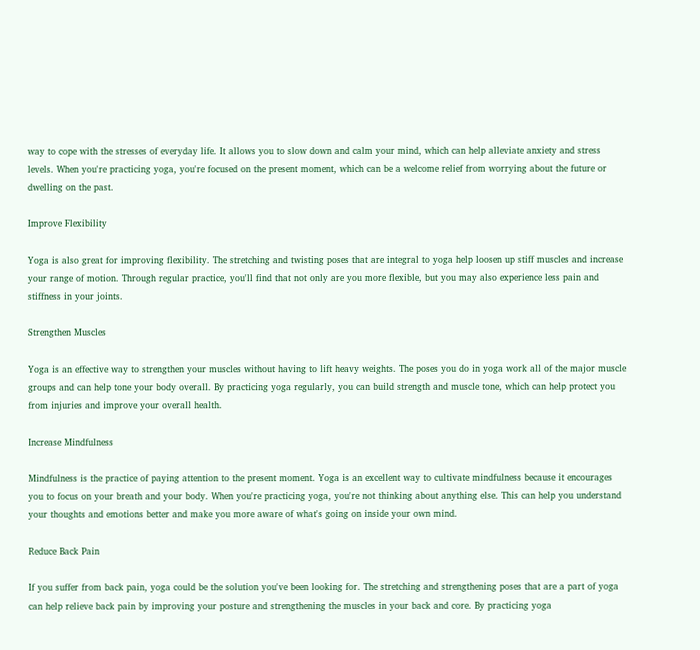way to cope with the stresses of everyday life. It allows you to slow down and calm your mind, which can help alleviate anxiety and stress levels. When you're practicing yoga, you're focused on the present moment, which can be a welcome relief from worrying about the future or dwelling on the past.

Improve Flexibility

Yoga is also great for improving flexibility. The stretching and twisting poses that are integral to yoga help loosen up stiff muscles and increase your range of motion. Through regular practice, you'll find that not only are you more flexible, but you may also experience less pain and stiffness in your joints.

Strengthen Muscles

Yoga is an effective way to strengthen your muscles without having to lift heavy weights. The poses you do in yoga work all of the major muscle groups and can help tone your body overall. By practicing yoga regularly, you can build strength and muscle tone, which can help protect you from injuries and improve your overall health.

Increase Mindfulness

Mindfulness is the practice of paying attention to the present moment. Yoga is an excellent way to cultivate mindfulness because it encourages you to focus on your breath and your body. When you're practicing yoga, you're not thinking about anything else. This can help you understand your thoughts and emotions better and make you more aware of what's going on inside your own mind.

Reduce Back Pain

If you suffer from back pain, yoga could be the solution you've been looking for. The stretching and strengthening poses that are a part of yoga can help relieve back pain by improving your posture and strengthening the muscles in your back and core. By practicing yoga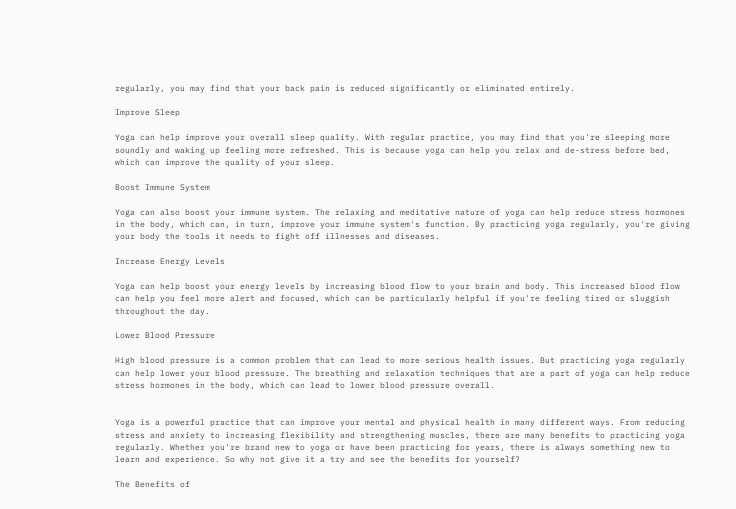regularly, you may find that your back pain is reduced significantly or eliminated entirely.

Improve Sleep

Yoga can help improve your overall sleep quality. With regular practice, you may find that you're sleeping more soundly and waking up feeling more refreshed. This is because yoga can help you relax and de-stress before bed, which can improve the quality of your sleep.

Boost Immune System

Yoga can also boost your immune system. The relaxing and meditative nature of yoga can help reduce stress hormones in the body, which can, in turn, improve your immune system's function. By practicing yoga regularly, you're giving your body the tools it needs to fight off illnesses and diseases.

Increase Energy Levels

Yoga can help boost your energy levels by increasing blood flow to your brain and body. This increased blood flow can help you feel more alert and focused, which can be particularly helpful if you're feeling tired or sluggish throughout the day.

Lower Blood Pressure

High blood pressure is a common problem that can lead to more serious health issues. But practicing yoga regularly can help lower your blood pressure. The breathing and relaxation techniques that are a part of yoga can help reduce stress hormones in the body, which can lead to lower blood pressure overall.


Yoga is a powerful practice that can improve your mental and physical health in many different ways. From reducing stress and anxiety to increasing flexibility and strengthening muscles, there are many benefits to practicing yoga regularly. Whether you're brand new to yoga or have been practicing for years, there is always something new to learn and experience. So why not give it a try and see the benefits for yourself?

The Benefits of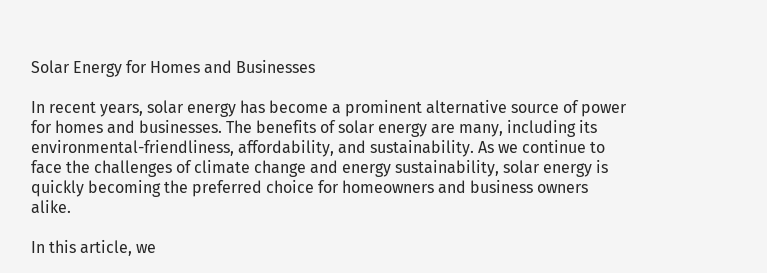Solar Energy for Homes and Businesses

In recent years, solar energy has become a prominent alternative source of power for homes and businesses. The benefits of solar energy are many, including its environmental-friendliness, affordability, and sustainability. As we continue to face the challenges of climate change and energy sustainability, solar energy is quickly becoming the preferred choice for homeowners and business owners alike.

In this article, we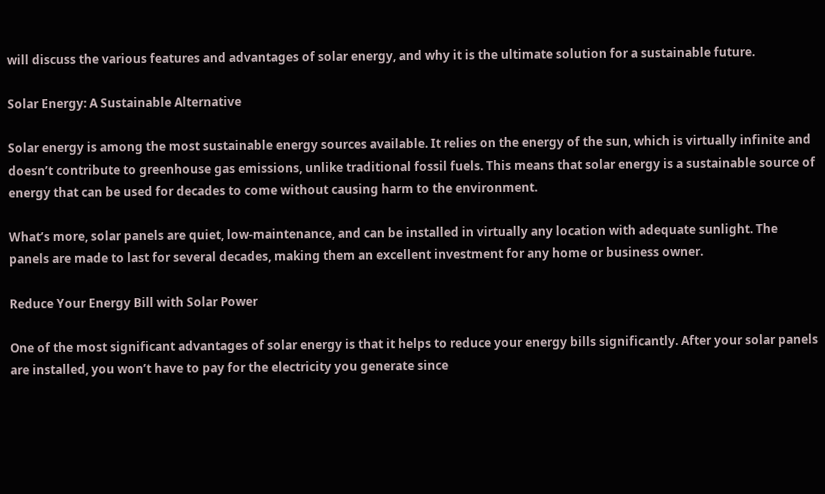will discuss the various features and advantages of solar energy, and why it is the ultimate solution for a sustainable future.

Solar Energy: A Sustainable Alternative

Solar energy is among the most sustainable energy sources available. It relies on the energy of the sun, which is virtually infinite and doesn’t contribute to greenhouse gas emissions, unlike traditional fossil fuels. This means that solar energy is a sustainable source of energy that can be used for decades to come without causing harm to the environment.

What’s more, solar panels are quiet, low-maintenance, and can be installed in virtually any location with adequate sunlight. The panels are made to last for several decades, making them an excellent investment for any home or business owner.

Reduce Your Energy Bill with Solar Power

One of the most significant advantages of solar energy is that it helps to reduce your energy bills significantly. After your solar panels are installed, you won’t have to pay for the electricity you generate since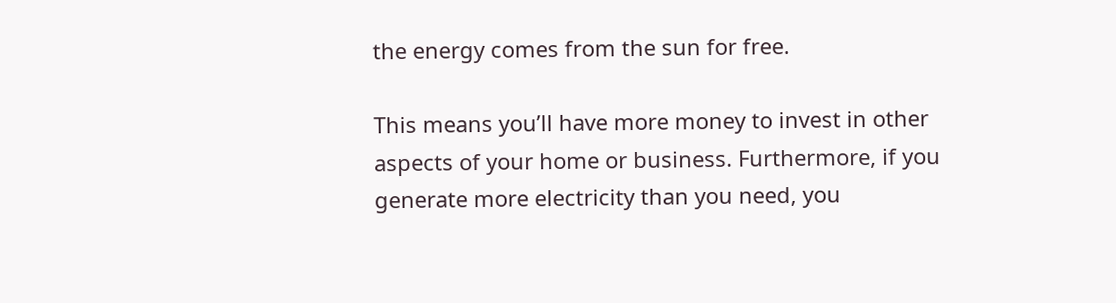the energy comes from the sun for free.

This means you’ll have more money to invest in other aspects of your home or business. Furthermore, if you generate more electricity than you need, you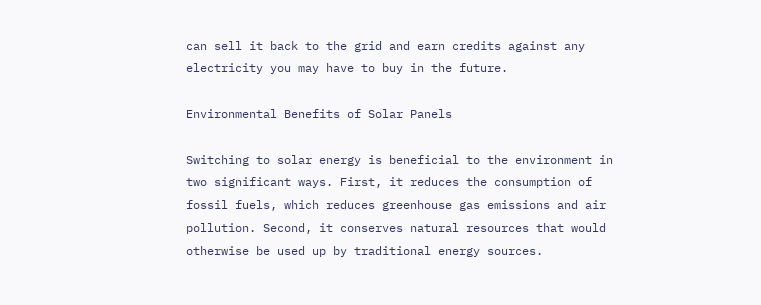can sell it back to the grid and earn credits against any electricity you may have to buy in the future.

Environmental Benefits of Solar Panels

Switching to solar energy is beneficial to the environment in two significant ways. First, it reduces the consumption of fossil fuels, which reduces greenhouse gas emissions and air pollution. Second, it conserves natural resources that would otherwise be used up by traditional energy sources.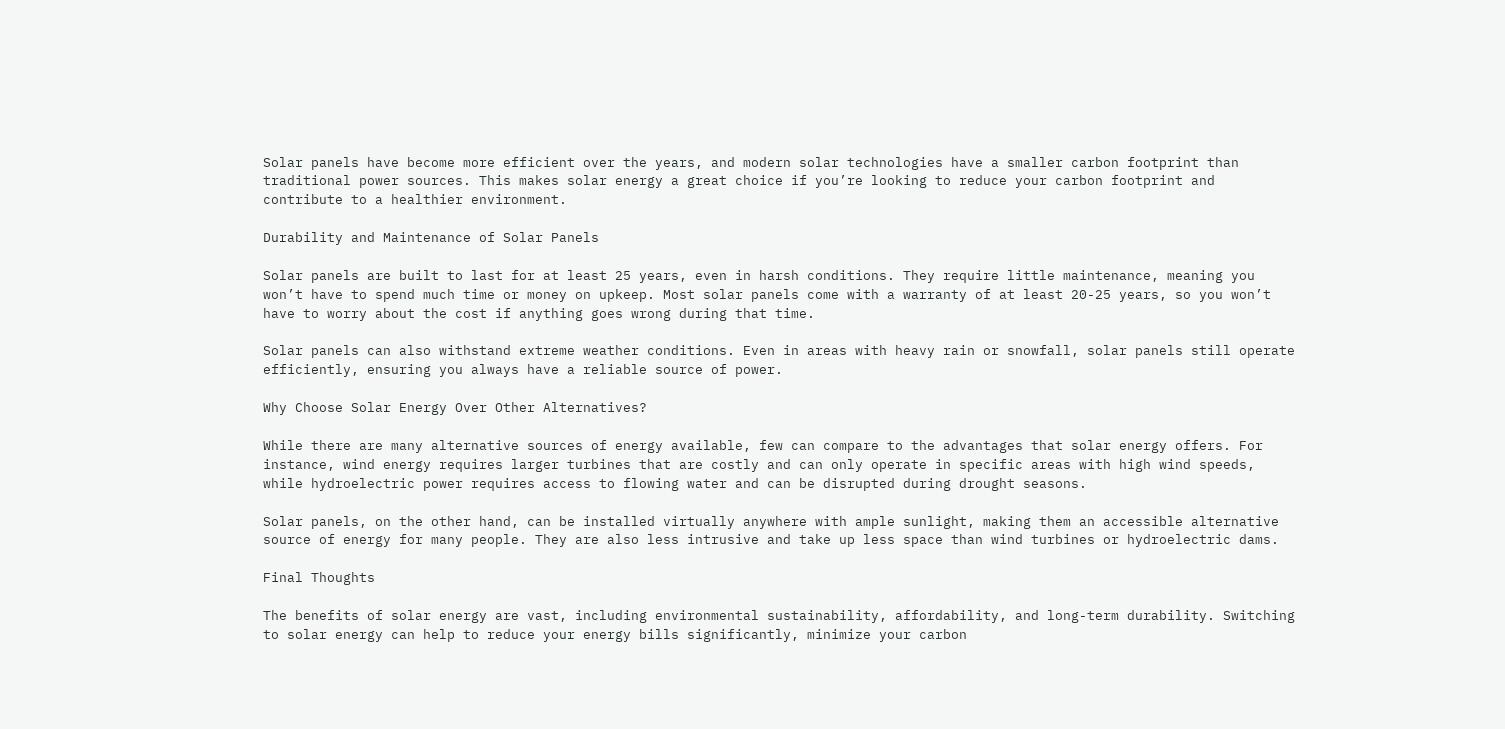Solar panels have become more efficient over the years, and modern solar technologies have a smaller carbon footprint than traditional power sources. This makes solar energy a great choice if you’re looking to reduce your carbon footprint and contribute to a healthier environment.

Durability and Maintenance of Solar Panels

Solar panels are built to last for at least 25 years, even in harsh conditions. They require little maintenance, meaning you won’t have to spend much time or money on upkeep. Most solar panels come with a warranty of at least 20-25 years, so you won’t have to worry about the cost if anything goes wrong during that time.

Solar panels can also withstand extreme weather conditions. Even in areas with heavy rain or snowfall, solar panels still operate efficiently, ensuring you always have a reliable source of power.

Why Choose Solar Energy Over Other Alternatives?

While there are many alternative sources of energy available, few can compare to the advantages that solar energy offers. For instance, wind energy requires larger turbines that are costly and can only operate in specific areas with high wind speeds, while hydroelectric power requires access to flowing water and can be disrupted during drought seasons.

Solar panels, on the other hand, can be installed virtually anywhere with ample sunlight, making them an accessible alternative source of energy for many people. They are also less intrusive and take up less space than wind turbines or hydroelectric dams.

Final Thoughts

The benefits of solar energy are vast, including environmental sustainability, affordability, and long-term durability. Switching to solar energy can help to reduce your energy bills significantly, minimize your carbon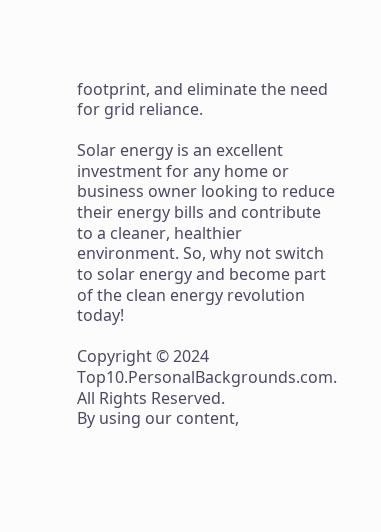footprint, and eliminate the need for grid reliance.

Solar energy is an excellent investment for any home or business owner looking to reduce their energy bills and contribute to a cleaner, healthier environment. So, why not switch to solar energy and become part of the clean energy revolution today!

Copyright © 2024 Top10.PersonalBackgrounds.com. All Rights Reserved.
By using our content,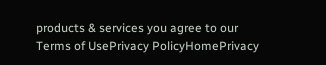products & services you agree to our
Terms of UsePrivacy PolicyHomePrivacy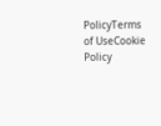PolicyTerms of UseCookie Policy